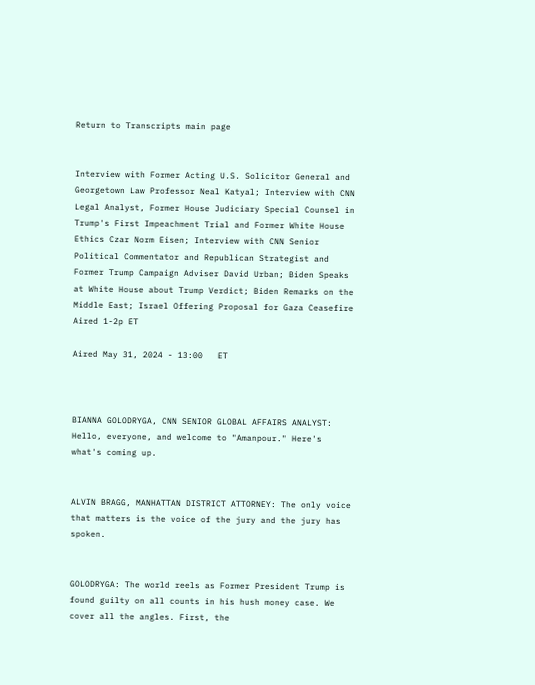Return to Transcripts main page


Interview with Former Acting U.S. Solicitor General and Georgetown Law Professor Neal Katyal; Interview with CNN Legal Analyst, Former House Judiciary Special Counsel in Trump's First Impeachment Trial and Former White House Ethics Czar Norm Eisen; Interview with CNN Senior Political Commentator and Republican Strategist and Former Trump Campaign Adviser David Urban; Biden Speaks at White House about Trump Verdict; Biden Remarks on the Middle East; Israel Offering Proposal for Gaza Ceasefire Aired 1-2p ET

Aired May 31, 2024 - 13:00   ET



BIANNA GOLODRYGA, CNN SENIOR GLOBAL AFFAIRS ANALYST: Hello, everyone, and welcome to "Amanpour." Here's what's coming up.


ALVIN BRAGG, MANHATTAN DISTRICT ATTORNEY: The only voice that matters is the voice of the jury and the jury has spoken.


GOLODRYGA: The world reels as Former President Trump is found guilty on all counts in his hush money case. We cover all the angles. First, the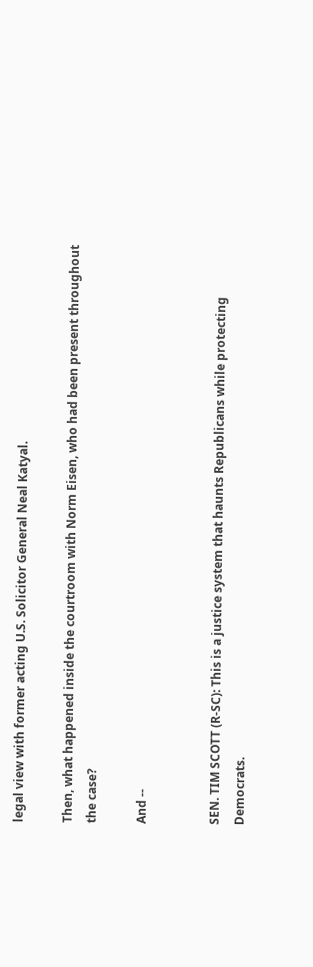legal view with former acting U.S. Solicitor General Neal Katyal.

Then, what happened inside the courtroom with Norm Eisen, who had been present throughout the case?

And --


SEN. TIM SCOTT (R-SC): This is a justice system that haunts Republicans while protecting Democrats.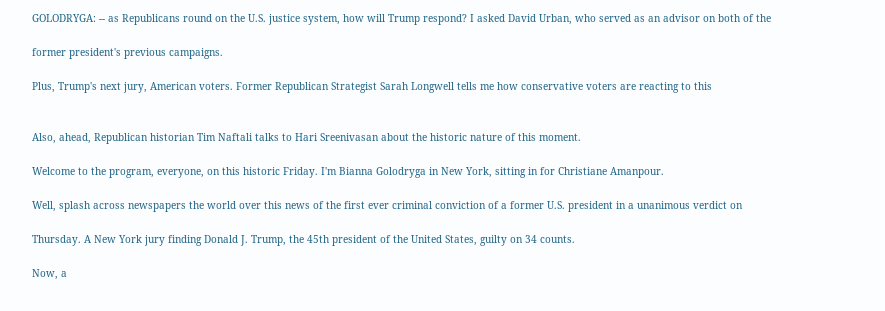GOLODRYGA: -- as Republicans round on the U.S. justice system, how will Trump respond? I asked David Urban, who served as an advisor on both of the

former president's previous campaigns.

Plus, Trump's next jury, American voters. Former Republican Strategist Sarah Longwell tells me how conservative voters are reacting to this


Also, ahead, Republican historian Tim Naftali talks to Hari Sreenivasan about the historic nature of this moment.

Welcome to the program, everyone, on this historic Friday. I'm Bianna Golodryga in New York, sitting in for Christiane Amanpour.

Well, splash across newspapers the world over this news of the first ever criminal conviction of a former U.S. president in a unanimous verdict on

Thursday. A New York jury finding Donald J. Trump, the 45th president of the United States, guilty on 34 counts.

Now, a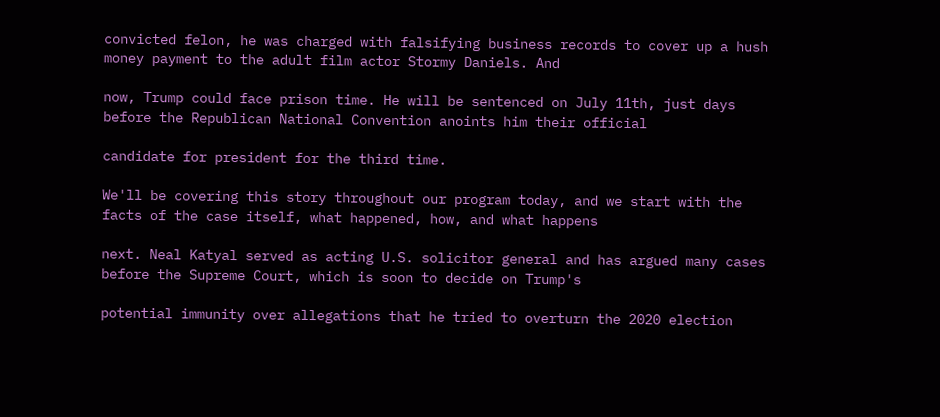convicted felon, he was charged with falsifying business records to cover up a hush money payment to the adult film actor Stormy Daniels. And

now, Trump could face prison time. He will be sentenced on July 11th, just days before the Republican National Convention anoints him their official

candidate for president for the third time.

We'll be covering this story throughout our program today, and we start with the facts of the case itself, what happened, how, and what happens

next. Neal Katyal served as acting U.S. solicitor general and has argued many cases before the Supreme Court, which is soon to decide on Trump's

potential immunity over allegations that he tried to overturn the 2020 election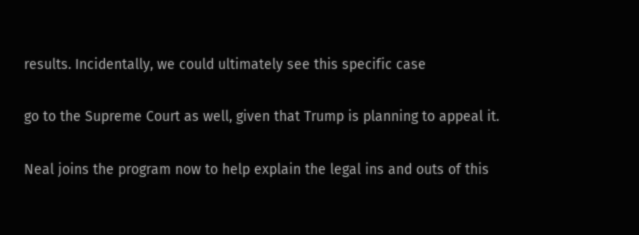results. Incidentally, we could ultimately see this specific case

go to the Supreme Court as well, given that Trump is planning to appeal it.

Neal joins the program now to help explain the legal ins and outs of this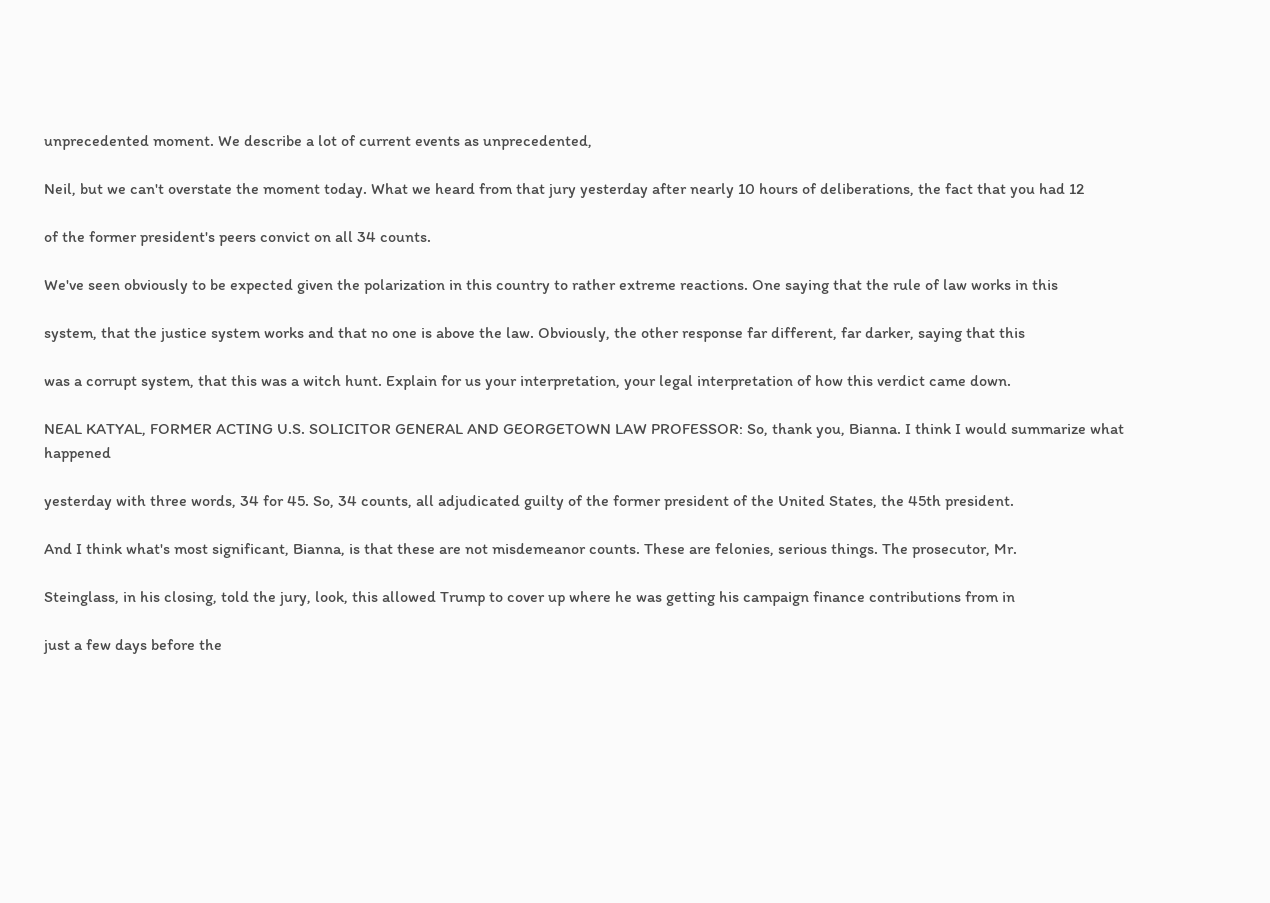unprecedented moment. We describe a lot of current events as unprecedented,

Neil, but we can't overstate the moment today. What we heard from that jury yesterday after nearly 10 hours of deliberations, the fact that you had 12

of the former president's peers convict on all 34 counts.

We've seen obviously to be expected given the polarization in this country to rather extreme reactions. One saying that the rule of law works in this

system, that the justice system works and that no one is above the law. Obviously, the other response far different, far darker, saying that this

was a corrupt system, that this was a witch hunt. Explain for us your interpretation, your legal interpretation of how this verdict came down.

NEAL KATYAL, FORMER ACTING U.S. SOLICITOR GENERAL AND GEORGETOWN LAW PROFESSOR: So, thank you, Bianna. I think I would summarize what happened

yesterday with three words, 34 for 45. So, 34 counts, all adjudicated guilty of the former president of the United States, the 45th president.

And I think what's most significant, Bianna, is that these are not misdemeanor counts. These are felonies, serious things. The prosecutor, Mr.

Steinglass, in his closing, told the jury, look, this allowed Trump to cover up where he was getting his campaign finance contributions from in

just a few days before the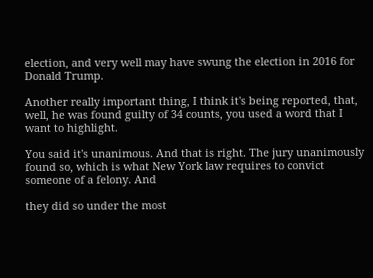election, and very well may have swung the election in 2016 for Donald Trump.

Another really important thing, I think it's being reported, that, well, he was found guilty of 34 counts, you used a word that I want to highlight.

You said it's unanimous. And that is right. The jury unanimously found so, which is what New York law requires to convict someone of a felony. And

they did so under the most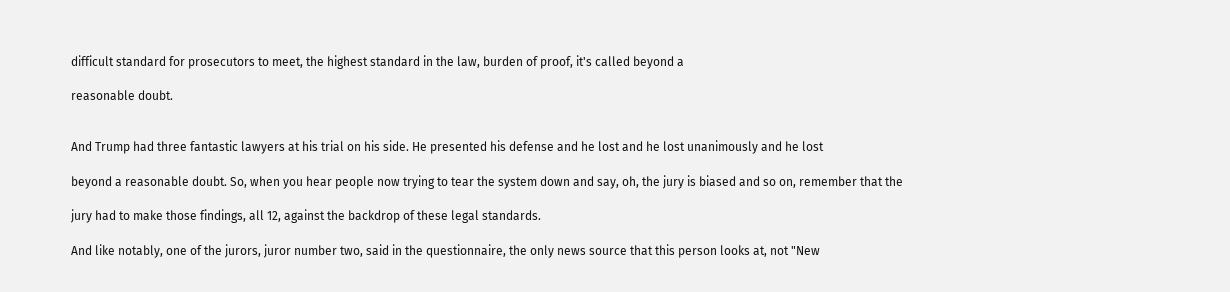difficult standard for prosecutors to meet, the highest standard in the law, burden of proof, it's called beyond a

reasonable doubt.


And Trump had three fantastic lawyers at his trial on his side. He presented his defense and he lost and he lost unanimously and he lost

beyond a reasonable doubt. So, when you hear people now trying to tear the system down and say, oh, the jury is biased and so on, remember that the

jury had to make those findings, all 12, against the backdrop of these legal standards.

And like notably, one of the jurors, juror number two, said in the questionnaire, the only news source that this person looks at, not "New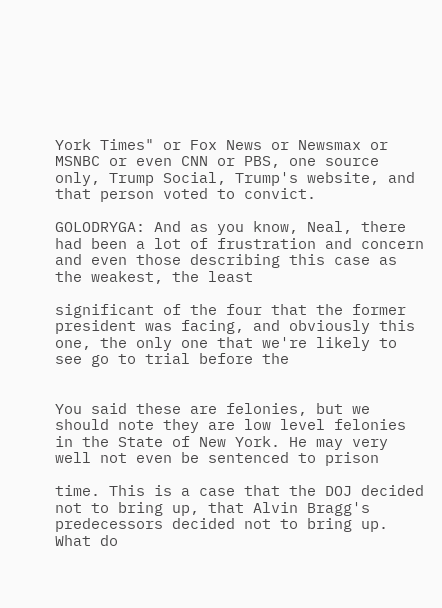York Times" or Fox News or Newsmax or MSNBC or even CNN or PBS, one source only, Trump Social, Trump's website, and that person voted to convict.

GOLODRYGA: And as you know, Neal, there had been a lot of frustration and concern and even those describing this case as the weakest, the least

significant of the four that the former president was facing, and obviously this one, the only one that we're likely to see go to trial before the


You said these are felonies, but we should note they are low level felonies in the State of New York. He may very well not even be sentenced to prison

time. This is a case that the DOJ decided not to bring up, that Alvin Bragg's predecessors decided not to bring up. What do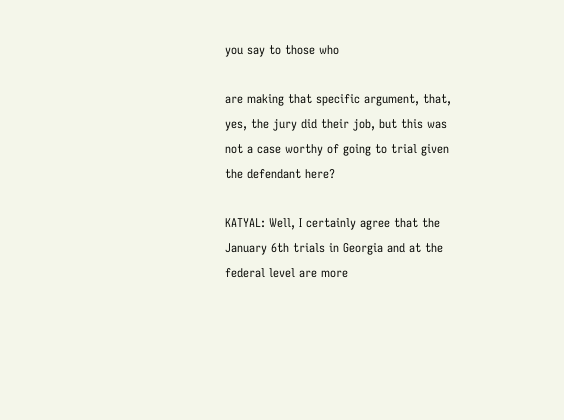you say to those who

are making that specific argument, that, yes, the jury did their job, but this was not a case worthy of going to trial given the defendant here?

KATYAL: Well, I certainly agree that the January 6th trials in Georgia and at the federal level are more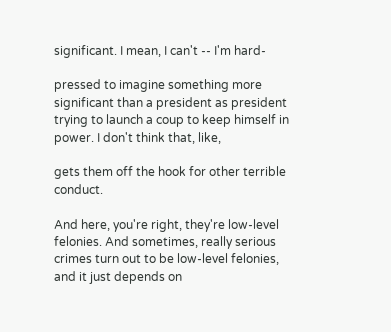significant. I mean, I can't -- I'm hard-

pressed to imagine something more significant than a president as president trying to launch a coup to keep himself in power. I don't think that, like,

gets them off the hook for other terrible conduct.

And here, you're right, they're low-level felonies. And sometimes, really serious crimes turn out to be low-level felonies, and it just depends on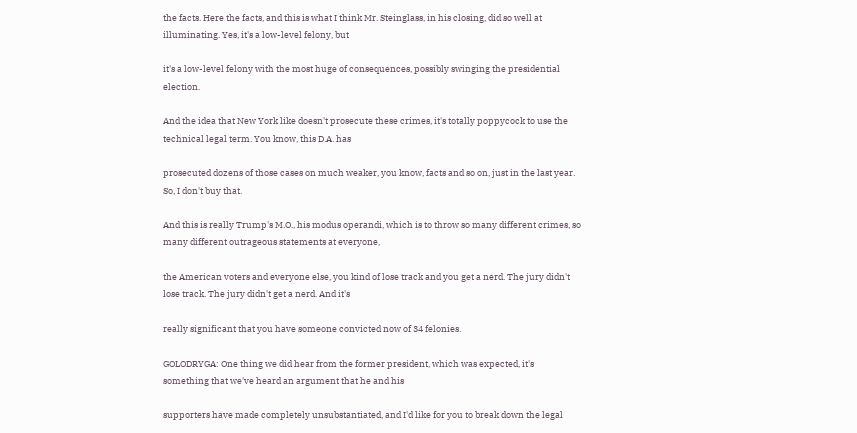the facts. Here the facts, and this is what I think Mr. Steinglass, in his closing, did so well at illuminating. Yes, it's a low-level felony, but

it's a low-level felony with the most huge of consequences, possibly swinging the presidential election.

And the idea that New York like doesn't prosecute these crimes, it's totally poppycock to use the technical legal term. You know, this D.A. has

prosecuted dozens of those cases on much weaker, you know, facts and so on, just in the last year. So, I don't buy that.

And this is really Trump's M.O., his modus operandi, which is to throw so many different crimes, so many different outrageous statements at everyone,

the American voters and everyone else, you kind of lose track and you get a nerd. The jury didn't lose track. The jury didn't get a nerd. And it's

really significant that you have someone convicted now of 34 felonies.

GOLODRYGA: One thing we did hear from the former president, which was expected, it's something that we've heard an argument that he and his

supporters have made completely unsubstantiated, and I'd like for you to break down the legal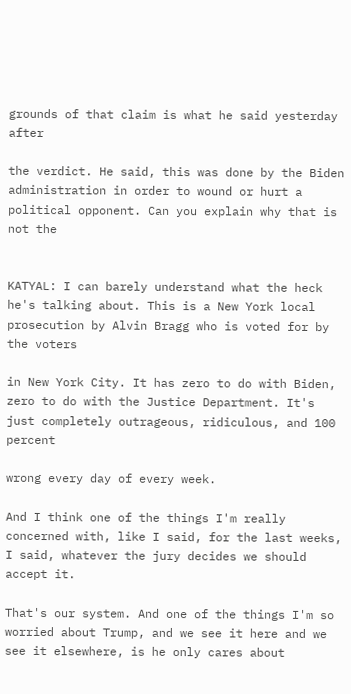grounds of that claim is what he said yesterday after

the verdict. He said, this was done by the Biden administration in order to wound or hurt a political opponent. Can you explain why that is not the


KATYAL: I can barely understand what the heck he's talking about. This is a New York local prosecution by Alvin Bragg who is voted for by the voters

in New York City. It has zero to do with Biden, zero to do with the Justice Department. It's just completely outrageous, ridiculous, and 100 percent

wrong every day of every week.

And I think one of the things I'm really concerned with, like I said, for the last weeks, I said, whatever the jury decides we should accept it.

That's our system. And one of the things I'm so worried about Trump, and we see it here and we see it elsewhere, is he only cares about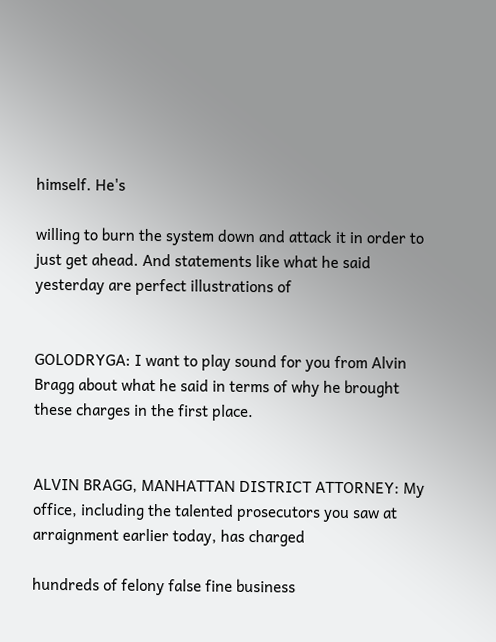himself. He's

willing to burn the system down and attack it in order to just get ahead. And statements like what he said yesterday are perfect illustrations of


GOLODRYGA: I want to play sound for you from Alvin Bragg about what he said in terms of why he brought these charges in the first place.


ALVIN BRAGG, MANHATTAN DISTRICT ATTORNEY: My office, including the talented prosecutors you saw at arraignment earlier today, has charged

hundreds of felony false fine business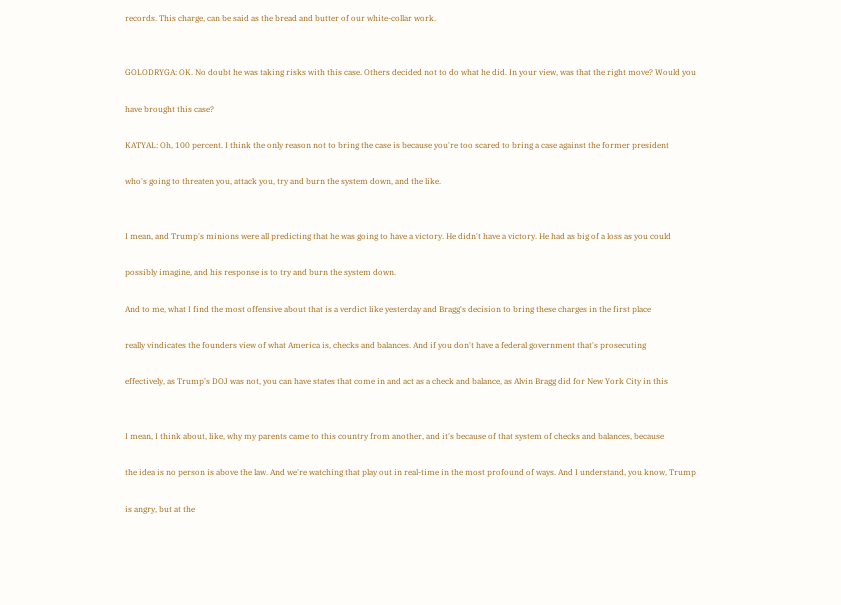records. This charge, can be said as the bread and butter of our white-collar work.


GOLODRYGA: OK. No doubt he was taking risks with this case. Others decided not to do what he did. In your view, was that the right move? Would you

have brought this case?

KATYAL: Oh, 100 percent. I think the only reason not to bring the case is because you're too scared to bring a case against the former president

who's going to threaten you, attack you, try and burn the system down, and the like.


I mean, and Trump's minions were all predicting that he was going to have a victory. He didn't have a victory. He had as big of a loss as you could

possibly imagine, and his response is to try and burn the system down.

And to me, what I find the most offensive about that is a verdict like yesterday and Bragg's decision to bring these charges in the first place

really vindicates the founders view of what America is, checks and balances. And if you don't have a federal government that's prosecuting

effectively, as Trump's DOJ was not, you can have states that come in and act as a check and balance, as Alvin Bragg did for New York City in this


I mean, I think about, like, why my parents came to this country from another, and it's because of that system of checks and balances, because

the idea is no person is above the law. And we're watching that play out in real-time in the most profound of ways. And I understand, you know, Trump

is angry, but at the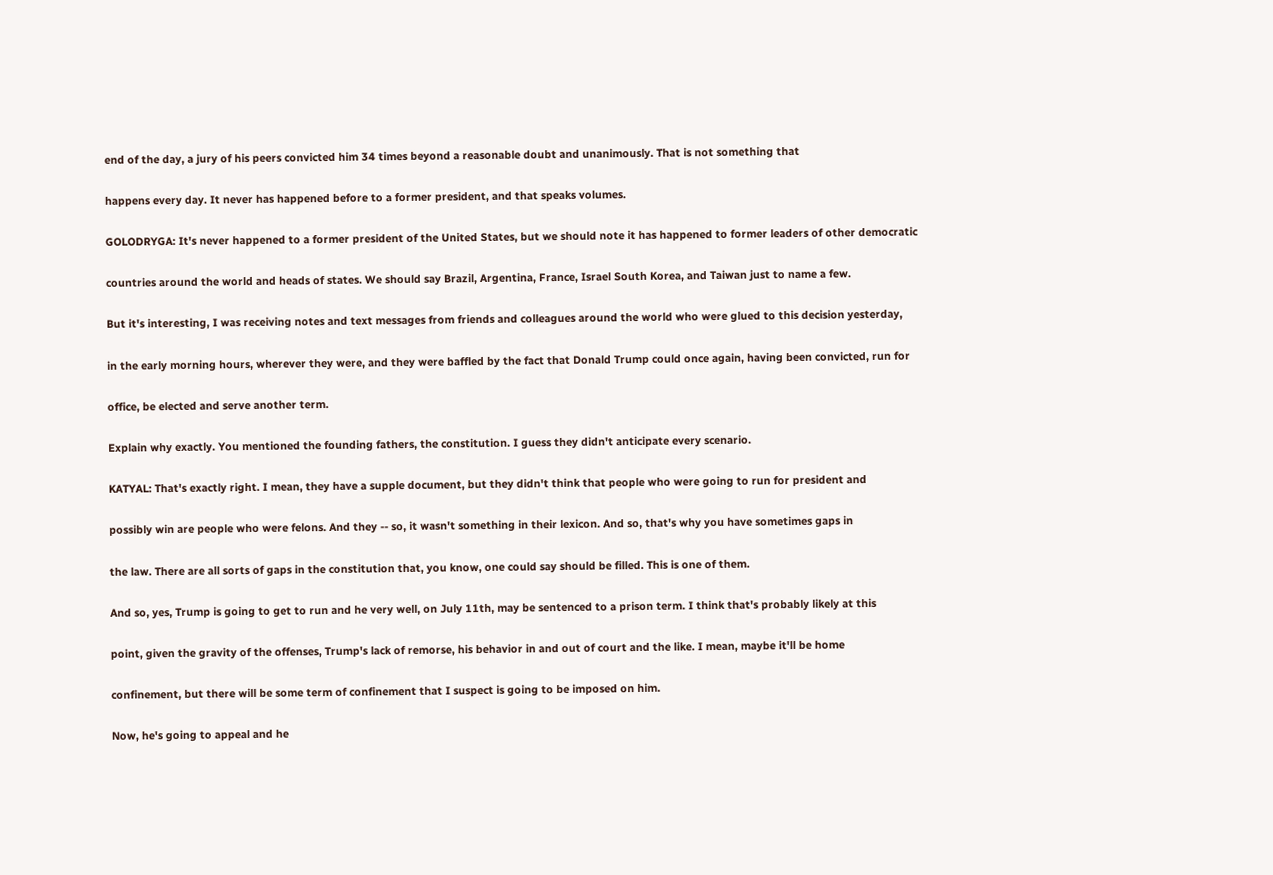end of the day, a jury of his peers convicted him 34 times beyond a reasonable doubt and unanimously. That is not something that

happens every day. It never has happened before to a former president, and that speaks volumes.

GOLODRYGA: It's never happened to a former president of the United States, but we should note it has happened to former leaders of other democratic

countries around the world and heads of states. We should say Brazil, Argentina, France, Israel South Korea, and Taiwan just to name a few.

But it's interesting, I was receiving notes and text messages from friends and colleagues around the world who were glued to this decision yesterday,

in the early morning hours, wherever they were, and they were baffled by the fact that Donald Trump could once again, having been convicted, run for

office, be elected and serve another term.

Explain why exactly. You mentioned the founding fathers, the constitution. I guess they didn't anticipate every scenario.

KATYAL: That's exactly right. I mean, they have a supple document, but they didn't think that people who were going to run for president and

possibly win are people who were felons. And they -- so, it wasn't something in their lexicon. And so, that's why you have sometimes gaps in

the law. There are all sorts of gaps in the constitution that, you know, one could say should be filled. This is one of them.

And so, yes, Trump is going to get to run and he very well, on July 11th, may be sentenced to a prison term. I think that's probably likely at this

point, given the gravity of the offenses, Trump's lack of remorse, his behavior in and out of court and the like. I mean, maybe it'll be home

confinement, but there will be some term of confinement that I suspect is going to be imposed on him.

Now, he's going to appeal and he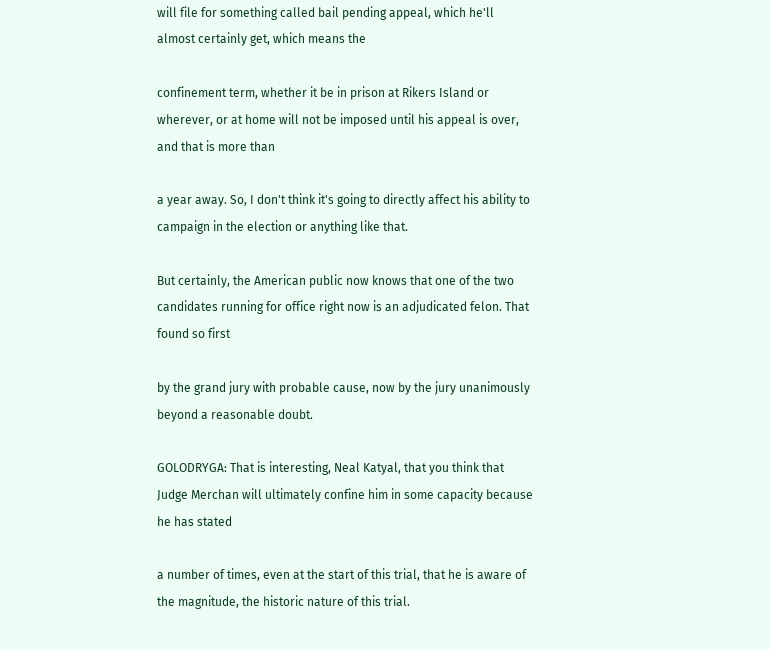will file for something called bail pending appeal, which he'll almost certainly get, which means the

confinement term, whether it be in prison at Rikers Island or wherever, or at home will not be imposed until his appeal is over, and that is more than

a year away. So, I don't think it's going to directly affect his ability to campaign in the election or anything like that.

But certainly, the American public now knows that one of the two candidates running for office right now is an adjudicated felon. That found so first

by the grand jury with probable cause, now by the jury unanimously beyond a reasonable doubt.

GOLODRYGA: That is interesting, Neal Katyal, that you think that Judge Merchan will ultimately confine him in some capacity because he has stated

a number of times, even at the start of this trial, that he is aware of the magnitude, the historic nature of this trial.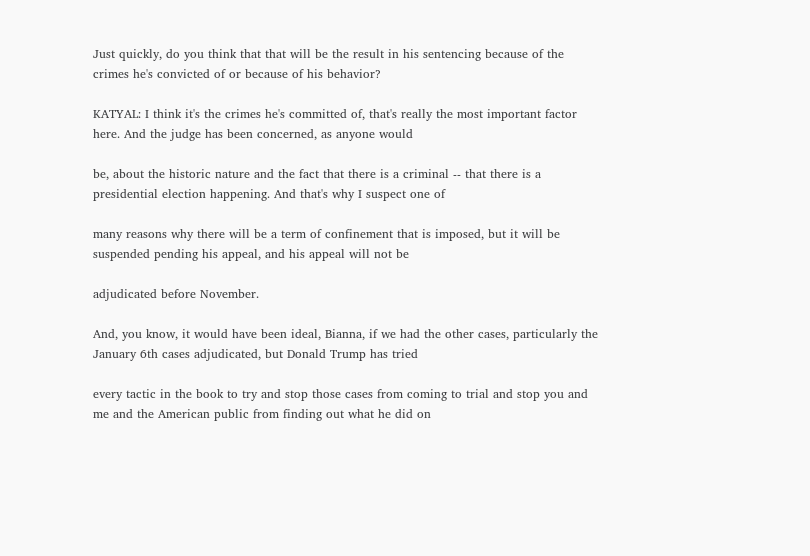Just quickly, do you think that that will be the result in his sentencing because of the crimes he's convicted of or because of his behavior?

KATYAL: I think it's the crimes he's committed of, that's really the most important factor here. And the judge has been concerned, as anyone would

be, about the historic nature and the fact that there is a criminal -- that there is a presidential election happening. And that's why I suspect one of

many reasons why there will be a term of confinement that is imposed, but it will be suspended pending his appeal, and his appeal will not be

adjudicated before November.

And, you know, it would have been ideal, Bianna, if we had the other cases, particularly the January 6th cases adjudicated, but Donald Trump has tried

every tactic in the book to try and stop those cases from coming to trial and stop you and me and the American public from finding out what he did on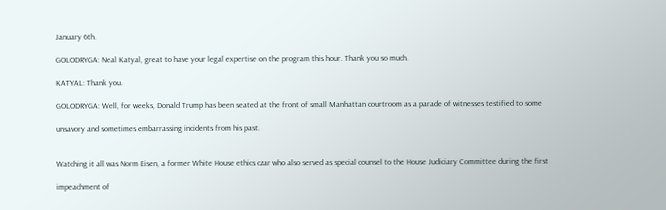January 6th.

GOLODRYGA: Neal Katyal, great to have your legal expertise on the program this hour. Thank you so much.

KATYAL: Thank you.

GOLODRYGA: Well, for weeks, Donald Trump has been seated at the front of small Manhattan courtroom as a parade of witnesses testified to some

unsavory and sometimes embarrassing incidents from his past.


Watching it all was Norm Eisen, a former White House ethics czar who also served as special counsel to the House Judiciary Committee during the first

impeachment of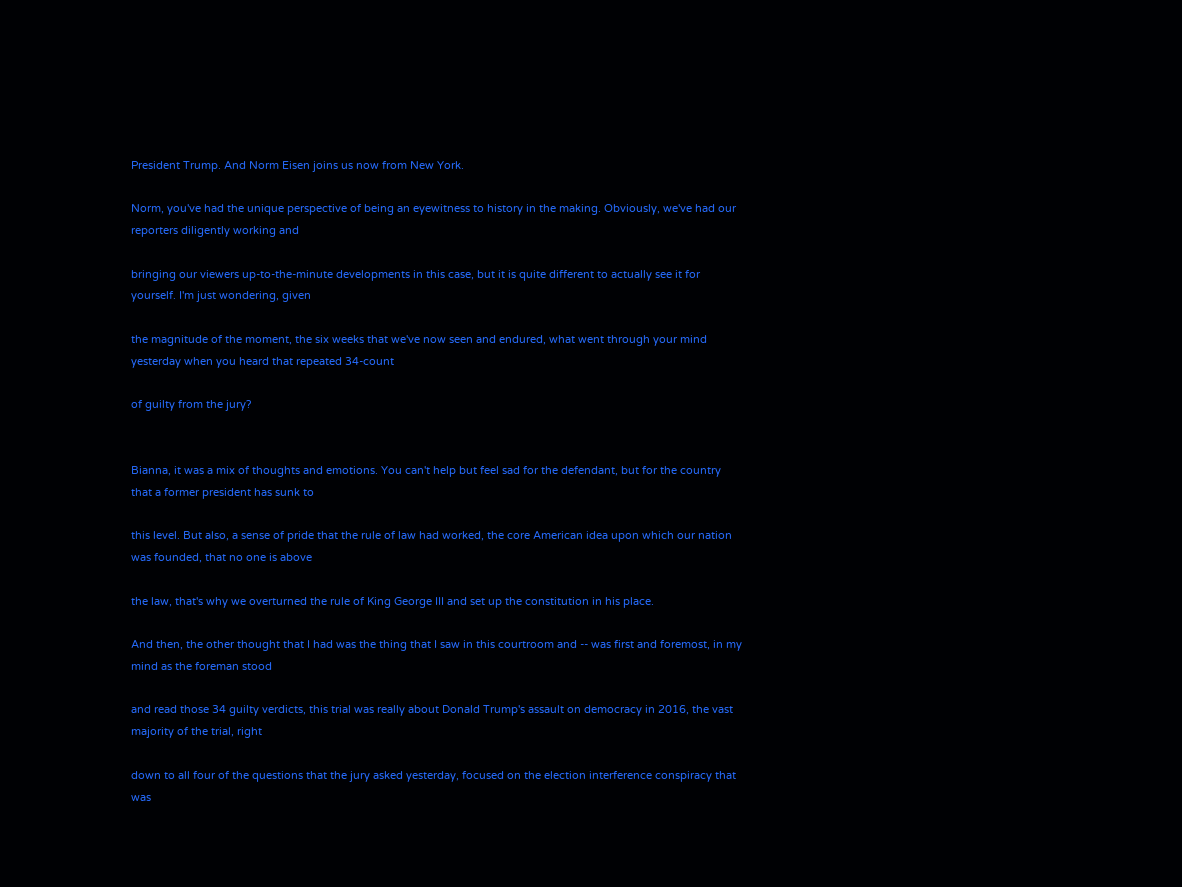President Trump. And Norm Eisen joins us now from New York.

Norm, you've had the unique perspective of being an eyewitness to history in the making. Obviously, we've had our reporters diligently working and

bringing our viewers up-to-the-minute developments in this case, but it is quite different to actually see it for yourself. I'm just wondering, given

the magnitude of the moment, the six weeks that we've now seen and endured, what went through your mind yesterday when you heard that repeated 34-count

of guilty from the jury?


Bianna, it was a mix of thoughts and emotions. You can't help but feel sad for the defendant, but for the country that a former president has sunk to

this level. But also, a sense of pride that the rule of law had worked, the core American idea upon which our nation was founded, that no one is above

the law, that's why we overturned the rule of King George III and set up the constitution in his place.

And then, the other thought that I had was the thing that I saw in this courtroom and -- was first and foremost, in my mind as the foreman stood

and read those 34 guilty verdicts, this trial was really about Donald Trump's assault on democracy in 2016, the vast majority of the trial, right

down to all four of the questions that the jury asked yesterday, focused on the election interference conspiracy that was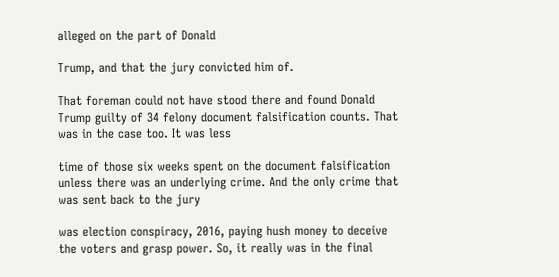alleged on the part of Donald

Trump, and that the jury convicted him of.

That foreman could not have stood there and found Donald Trump guilty of 34 felony document falsification counts. That was in the case too. It was less

time of those six weeks spent on the document falsification unless there was an underlying crime. And the only crime that was sent back to the jury

was election conspiracy, 2016, paying hush money to deceive the voters and grasp power. So, it really was in the final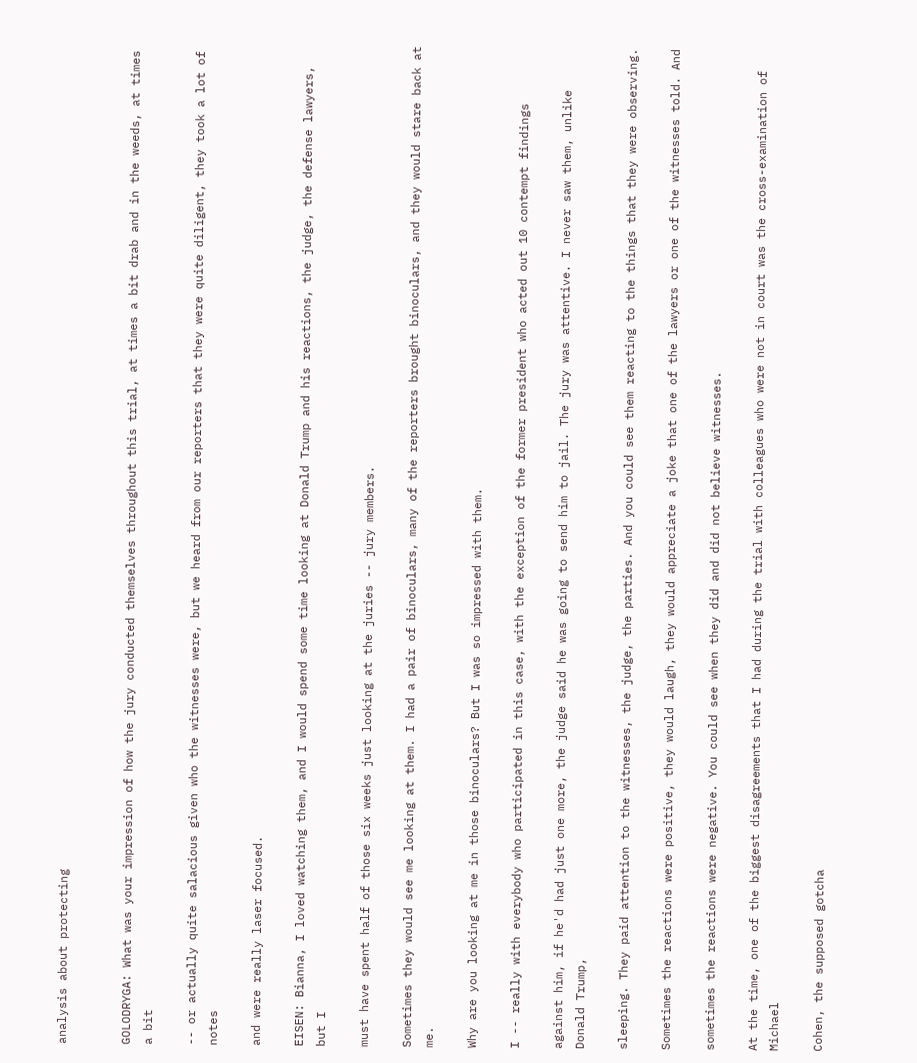analysis about protecting


GOLODRYGA: What was your impression of how the jury conducted themselves throughout this trial, at times a bit drab and in the weeds, at times a bit

-- or actually quite salacious given who the witnesses were, but we heard from our reporters that they were quite diligent, they took a lot of notes

and were really laser focused.

EISEN: Bianna, I loved watching them, and I would spend some time looking at Donald Trump and his reactions, the judge, the defense lawyers, but I

must have spent half of those six weeks just looking at the juries -- jury members.

Sometimes they would see me looking at them. I had a pair of binoculars, many of the reporters brought binoculars, and they would stare back at me.

Why are you looking at me in those binoculars? But I was so impressed with them.

I -- really with everybody who participated in this case, with the exception of the former president who acted out 10 contempt findings

against him, if he'd had just one more, the judge said he was going to send him to jail. The jury was attentive. I never saw them, unlike Donald Trump,

sleeping. They paid attention to the witnesses, the judge, the parties. And you could see them reacting to the things that they were observing.

Sometimes the reactions were positive, they would laugh, they would appreciate a joke that one of the lawyers or one of the witnesses told. And

sometimes the reactions were negative. You could see when they did and did not believe witnesses.

At the time, one of the biggest disagreements that I had during the trial with colleagues who were not in court was the cross-examination of Michael

Cohen, the supposed gotcha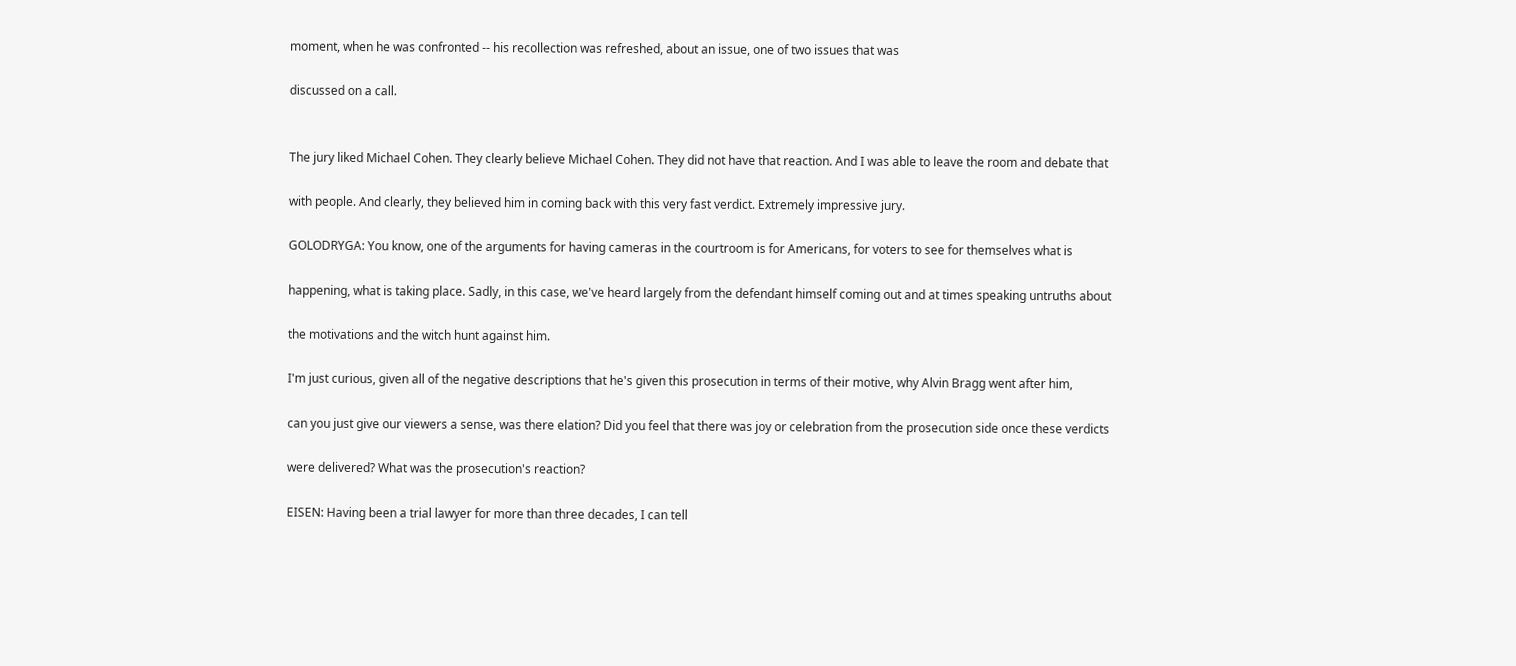moment, when he was confronted -- his recollection was refreshed, about an issue, one of two issues that was

discussed on a call.


The jury liked Michael Cohen. They clearly believe Michael Cohen. They did not have that reaction. And I was able to leave the room and debate that

with people. And clearly, they believed him in coming back with this very fast verdict. Extremely impressive jury.

GOLODRYGA: You know, one of the arguments for having cameras in the courtroom is for Americans, for voters to see for themselves what is

happening, what is taking place. Sadly, in this case, we've heard largely from the defendant himself coming out and at times speaking untruths about

the motivations and the witch hunt against him.

I'm just curious, given all of the negative descriptions that he's given this prosecution in terms of their motive, why Alvin Bragg went after him,

can you just give our viewers a sense, was there elation? Did you feel that there was joy or celebration from the prosecution side once these verdicts

were delivered? What was the prosecution's reaction?

EISEN: Having been a trial lawyer for more than three decades, I can tell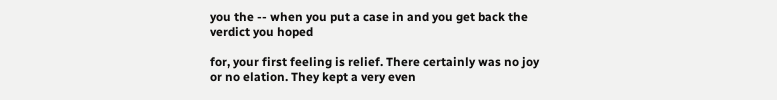you the -- when you put a case in and you get back the verdict you hoped

for, your first feeling is relief. There certainly was no joy or no elation. They kept a very even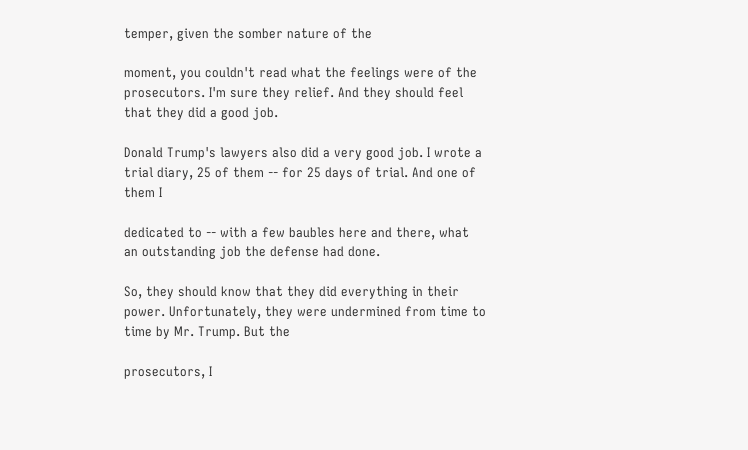temper, given the somber nature of the

moment, you couldn't read what the feelings were of the prosecutors. I'm sure they relief. And they should feel that they did a good job.

Donald Trump's lawyers also did a very good job. I wrote a trial diary, 25 of them -- for 25 days of trial. And one of them I

dedicated to -- with a few baubles here and there, what an outstanding job the defense had done.

So, they should know that they did everything in their power. Unfortunately, they were undermined from time to time by Mr. Trump. But the

prosecutors, I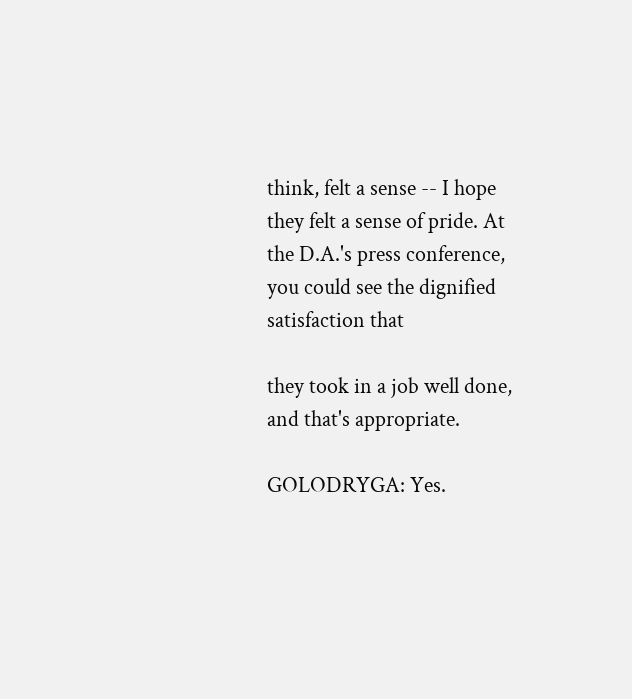think, felt a sense -- I hope they felt a sense of pride. At the D.A.'s press conference, you could see the dignified satisfaction that

they took in a job well done, and that's appropriate.

GOLODRYGA: Yes.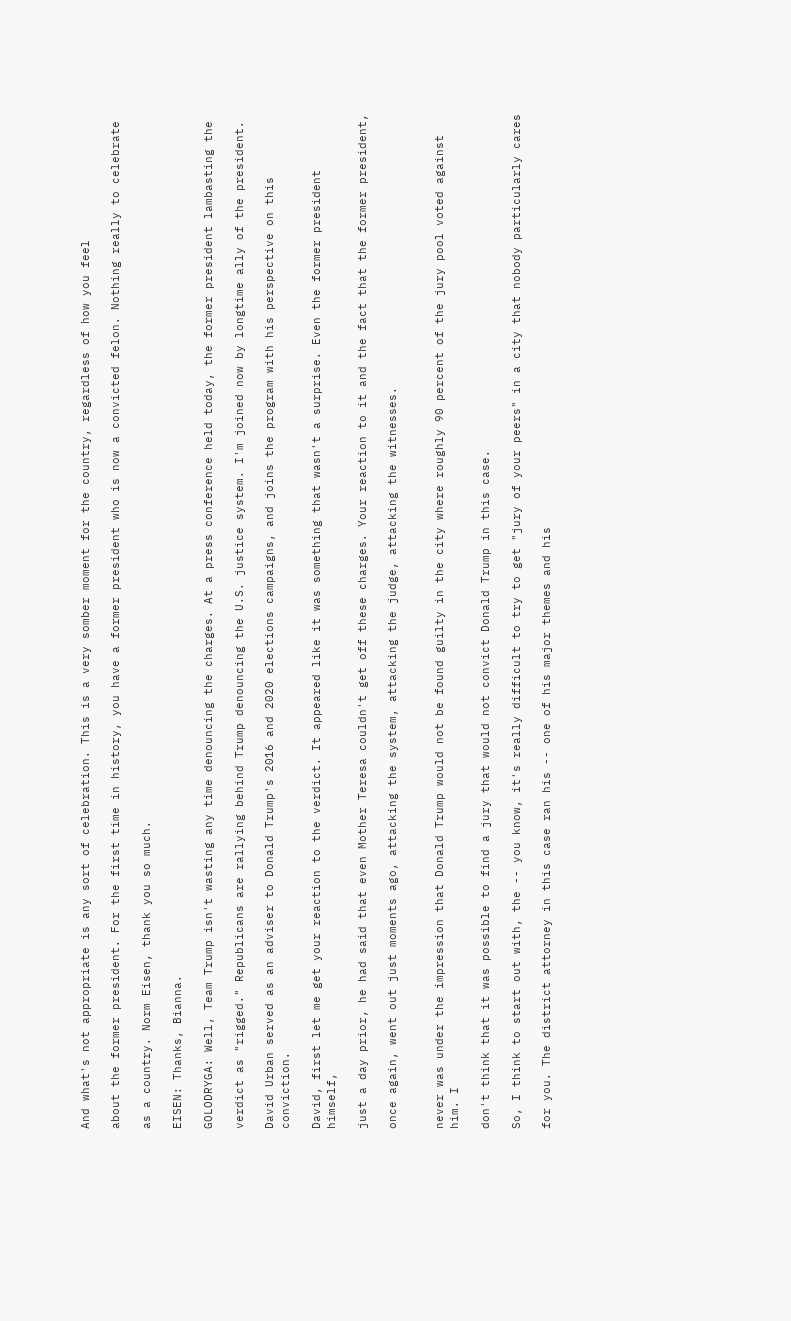And what's not appropriate is any sort of celebration. This is a very somber moment for the country, regardless of how you feel

about the former president. For the first time in history, you have a former president who is now a convicted felon. Nothing really to celebrate

as a country. Norm Eisen, thank you so much.

EISEN: Thanks, Bianna.

GOLODRYGA: Well, Team Trump isn't wasting any time denouncing the charges. At a press conference held today, the former president lambasting the

verdict as "rigged." Republicans are rallying behind Trump denouncing the U.S. justice system. I'm joined now by longtime ally of the president.

David Urban served as an adviser to Donald Trump's 2016 and 2020 elections campaigns, and joins the program with his perspective on this conviction.

David, first let me get your reaction to the verdict. It appeared like it was something that wasn't a surprise. Even the former president himself,

just a day prior, he had said that even Mother Teresa couldn't get off these charges. Your reaction to it and the fact that the former president,

once again, went out just moments ago, attacking the system, attacking the judge, attacking the witnesses.


never was under the impression that Donald Trump would not be found guilty in the city where roughly 90 percent of the jury pool voted against him. I

don't think that it was possible to find a jury that would not convict Donald Trump in this case.

So, I think to start out with, the -- you know, it's really difficult to try to get "jury of your peers" in a city that nobody particularly cares

for you. The district attorney in this case ran his -- one of his major themes and his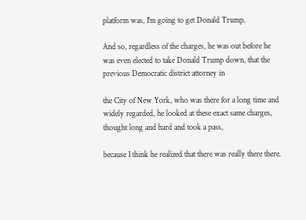platform was, I'm going to get Donald Trump.

And so, regardless of the charges, he was out before he was even elected to take Donald Trump down, that the previous Democratic district attorney in

the City of New York, who was there for a long time and widely regarded, he looked at these exact same charges, thought long and hard and took a pass,

because I think he realized that there was really there there.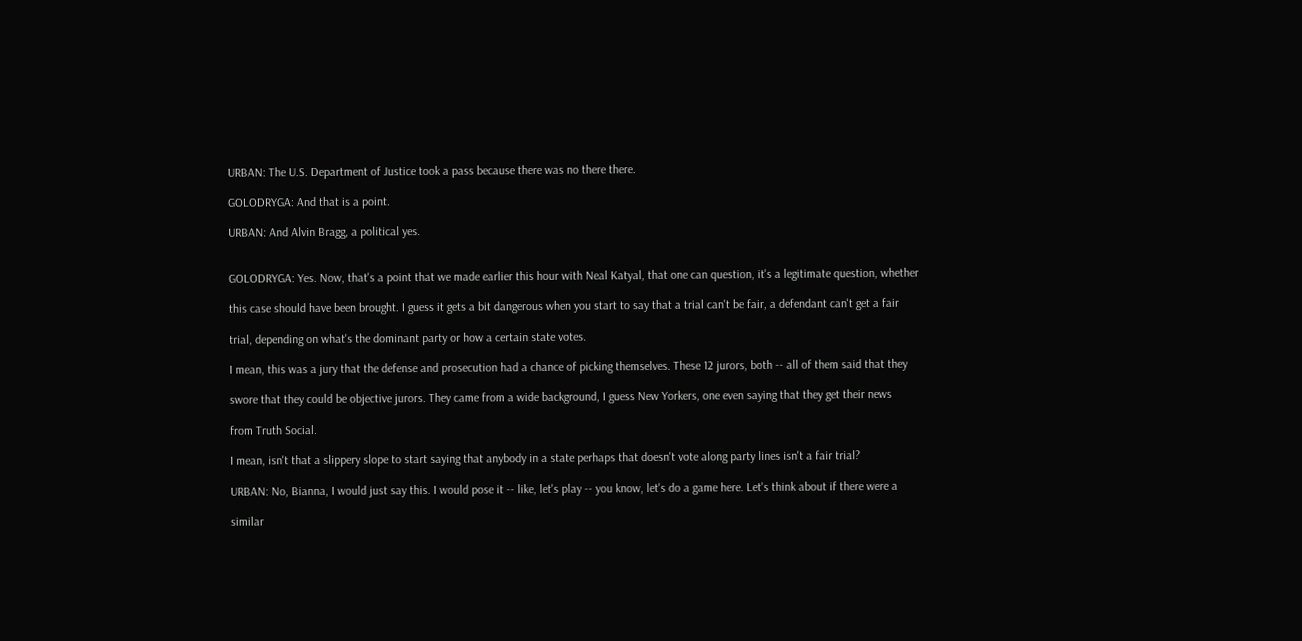URBAN: The U.S. Department of Justice took a pass because there was no there there.

GOLODRYGA: And that is a point.

URBAN: And Alvin Bragg, a political yes.


GOLODRYGA: Yes. Now, that's a point that we made earlier this hour with Neal Katyal, that one can question, it's a legitimate question, whether

this case should have been brought. I guess it gets a bit dangerous when you start to say that a trial can't be fair, a defendant can't get a fair

trial, depending on what's the dominant party or how a certain state votes.

I mean, this was a jury that the defense and prosecution had a chance of picking themselves. These 12 jurors, both -- all of them said that they

swore that they could be objective jurors. They came from a wide background, I guess New Yorkers, one even saying that they get their news

from Truth Social.

I mean, isn't that a slippery slope to start saying that anybody in a state perhaps that doesn't vote along party lines isn't a fair trial?

URBAN: No, Bianna, I would just say this. I would pose it -- like, let's play -- you know, let's do a game here. Let's think about if there were a

similar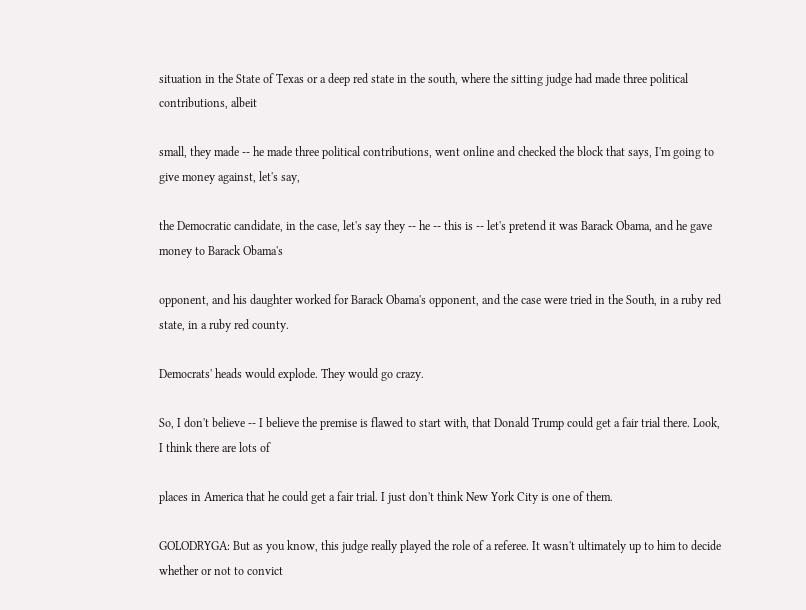situation in the State of Texas or a deep red state in the south, where the sitting judge had made three political contributions, albeit

small, they made -- he made three political contributions, went online and checked the block that says, I'm going to give money against, let's say,

the Democratic candidate, in the case, let's say they -- he -- this is -- let's pretend it was Barack Obama, and he gave money to Barack Obama's

opponent, and his daughter worked for Barack Obama's opponent, and the case were tried in the South, in a ruby red state, in a ruby red county.

Democrats' heads would explode. They would go crazy.

So, I don't believe -- I believe the premise is flawed to start with, that Donald Trump could get a fair trial there. Look, I think there are lots of

places in America that he could get a fair trial. I just don't think New York City is one of them.

GOLODRYGA: But as you know, this judge really played the role of a referee. It wasn't ultimately up to him to decide whether or not to convict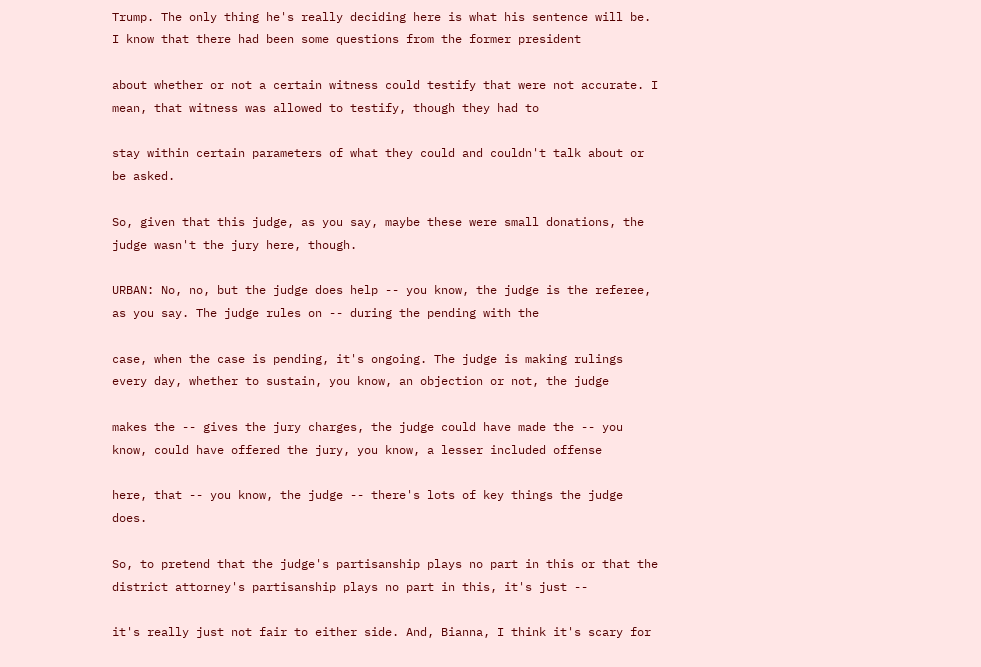Trump. The only thing he's really deciding here is what his sentence will be. I know that there had been some questions from the former president

about whether or not a certain witness could testify that were not accurate. I mean, that witness was allowed to testify, though they had to

stay within certain parameters of what they could and couldn't talk about or be asked.

So, given that this judge, as you say, maybe these were small donations, the judge wasn't the jury here, though.

URBAN: No, no, but the judge does help -- you know, the judge is the referee, as you say. The judge rules on -- during the pending with the

case, when the case is pending, it's ongoing. The judge is making rulings every day, whether to sustain, you know, an objection or not, the judge

makes the -- gives the jury charges, the judge could have made the -- you know, could have offered the jury, you know, a lesser included offense

here, that -- you know, the judge -- there's lots of key things the judge does.

So, to pretend that the judge's partisanship plays no part in this or that the district attorney's partisanship plays no part in this, it's just --

it's really just not fair to either side. And, Bianna, I think it's scary for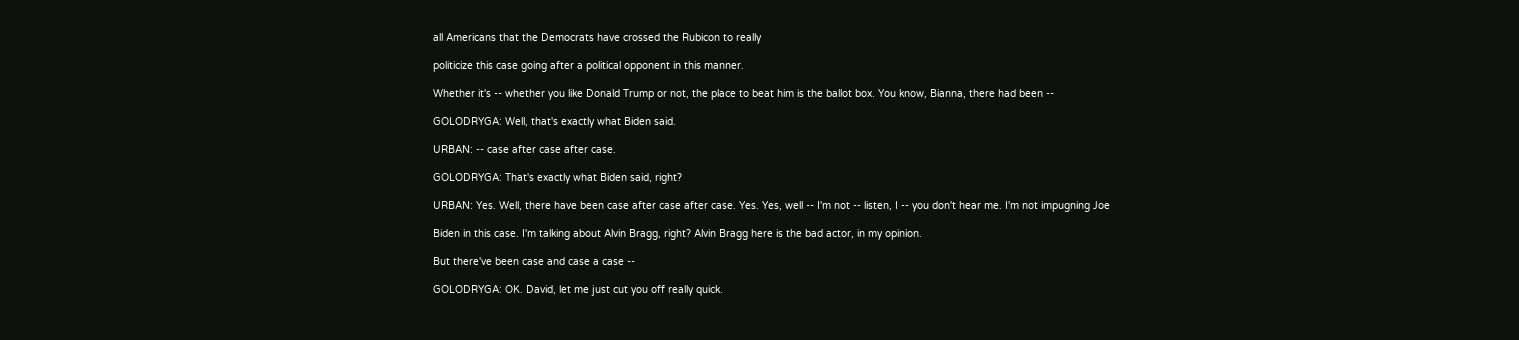all Americans that the Democrats have crossed the Rubicon to really

politicize this case going after a political opponent in this manner.

Whether it's -- whether you like Donald Trump or not, the place to beat him is the ballot box. You know, Bianna, there had been --

GOLODRYGA: Well, that's exactly what Biden said.

URBAN: -- case after case after case.

GOLODRYGA: That's exactly what Biden said, right?

URBAN: Yes. Well, there have been case after case after case. Yes. Yes, well -- I'm not -- listen, I -- you don't hear me. I'm not impugning Joe

Biden in this case. I'm talking about Alvin Bragg, right? Alvin Bragg here is the bad actor, in my opinion.

But there've been case and case a case --

GOLODRYGA: OK. David, let me just cut you off really quick.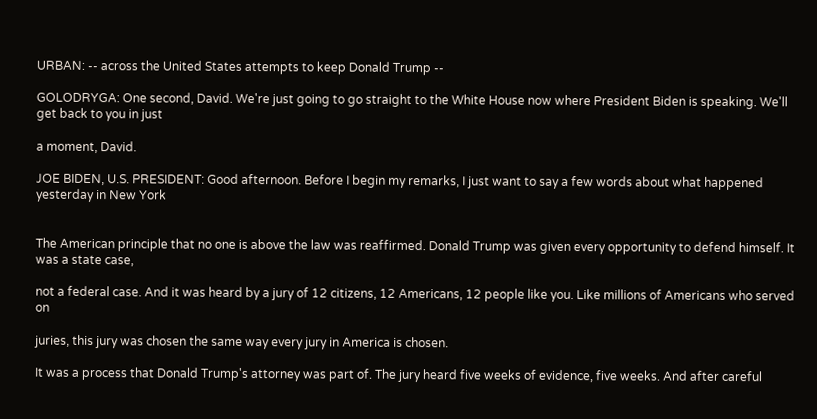URBAN: -- across the United States attempts to keep Donald Trump --

GOLODRYGA: One second, David. We're just going to go straight to the White House now where President Biden is speaking. We'll get back to you in just

a moment, David.

JOE BIDEN, U.S. PRESIDENT: Good afternoon. Before I begin my remarks, I just want to say a few words about what happened yesterday in New York


The American principle that no one is above the law was reaffirmed. Donald Trump was given every opportunity to defend himself. It was a state case,

not a federal case. And it was heard by a jury of 12 citizens, 12 Americans, 12 people like you. Like millions of Americans who served on

juries, this jury was chosen the same way every jury in America is chosen.

It was a process that Donald Trump's attorney was part of. The jury heard five weeks of evidence, five weeks. And after careful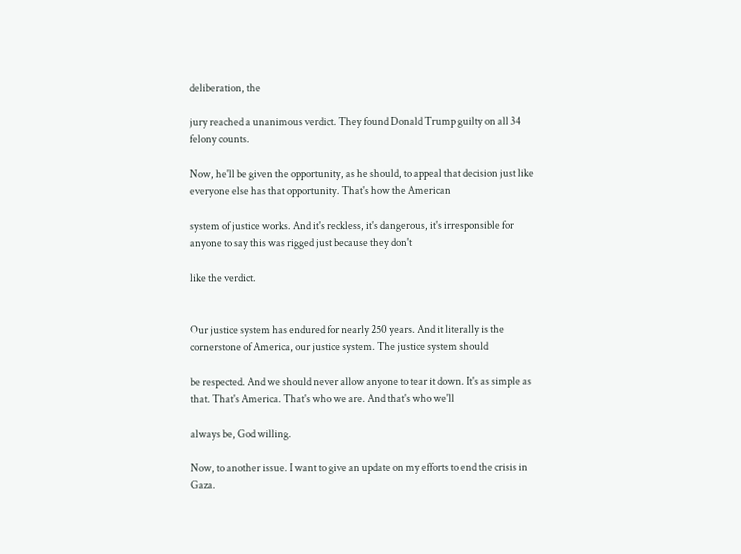deliberation, the

jury reached a unanimous verdict. They found Donald Trump guilty on all 34 felony counts.

Now, he'll be given the opportunity, as he should, to appeal that decision just like everyone else has that opportunity. That's how the American

system of justice works. And it's reckless, it's dangerous, it's irresponsible for anyone to say this was rigged just because they don't

like the verdict.


Our justice system has endured for nearly 250 years. And it literally is the cornerstone of America, our justice system. The justice system should

be respected. And we should never allow anyone to tear it down. It's as simple as that. That's America. That's who we are. And that's who we'll

always be, God willing.

Now, to another issue. I want to give an update on my efforts to end the crisis in Gaza.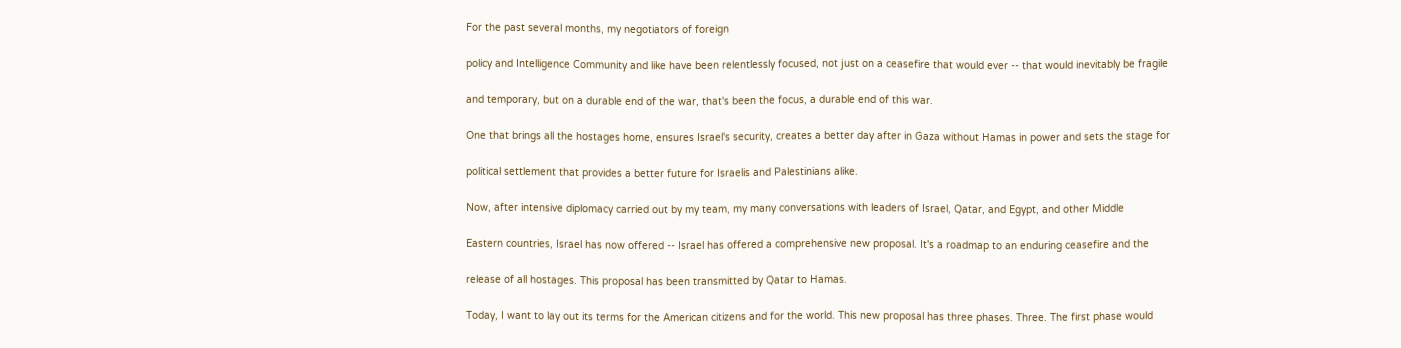For the past several months, my negotiators of foreign

policy and Intelligence Community and like have been relentlessly focused, not just on a ceasefire that would ever -- that would inevitably be fragile

and temporary, but on a durable end of the war, that's been the focus, a durable end of this war.

One that brings all the hostages home, ensures Israel's security, creates a better day after in Gaza without Hamas in power and sets the stage for

political settlement that provides a better future for Israelis and Palestinians alike.

Now, after intensive diplomacy carried out by my team, my many conversations with leaders of Israel, Qatar, and Egypt, and other Middle

Eastern countries, Israel has now offered -- Israel has offered a comprehensive new proposal. It's a roadmap to an enduring ceasefire and the

release of all hostages. This proposal has been transmitted by Qatar to Hamas.

Today, I want to lay out its terms for the American citizens and for the world. This new proposal has three phases. Three. The first phase would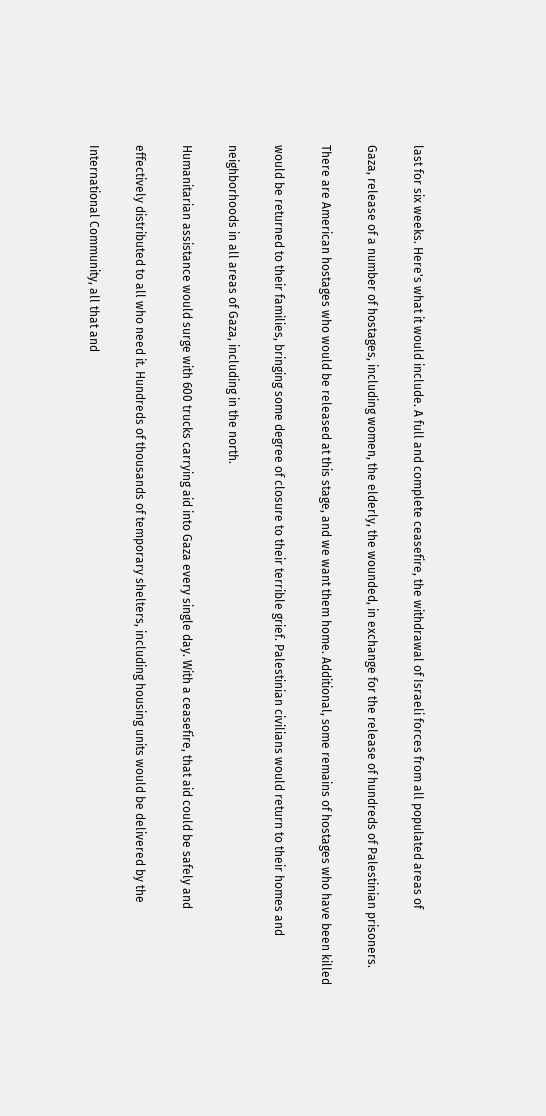last for six weeks. Here's what it would include. A full and complete ceasefire, the withdrawal of Israeli forces from all populated areas of

Gaza, release of a number of hostages, including women, the elderly, the wounded, in exchange for the release of hundreds of Palestinian prisoners.

There are American hostages who would be released at this stage, and we want them home. Additional, some remains of hostages who have been killed

would be returned to their families, bringing some degree of closure to their terrible grief. Palestinian civilians would return to their homes and

neighborhoods in all areas of Gaza, including in the north.

Humanitarian assistance would surge with 600 trucks carrying aid into Gaza every single day. With a ceasefire, that aid could be safely and

effectively distributed to all who need it. Hundreds of thousands of temporary shelters, including housing units would be delivered by the

International Community, all that and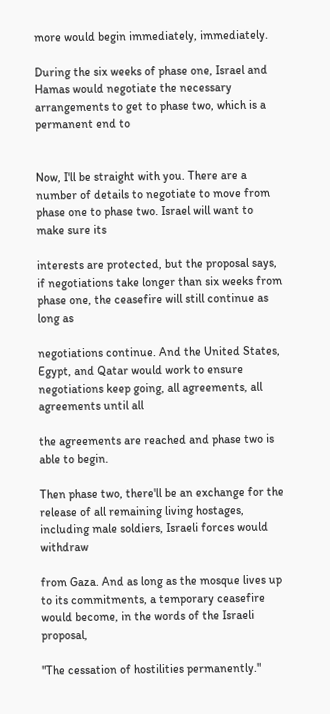more would begin immediately, immediately.

During the six weeks of phase one, Israel and Hamas would negotiate the necessary arrangements to get to phase two, which is a permanent end to


Now, I'll be straight with you. There are a number of details to negotiate to move from phase one to phase two. Israel will want to make sure its

interests are protected, but the proposal says, if negotiations take longer than six weeks from phase one, the ceasefire will still continue as long as

negotiations continue. And the United States, Egypt, and Qatar would work to ensure negotiations keep going, all agreements, all agreements until all

the agreements are reached and phase two is able to begin.

Then phase two, there'll be an exchange for the release of all remaining living hostages, including male soldiers, Israeli forces would withdraw

from Gaza. And as long as the mosque lives up to its commitments, a temporary ceasefire would become, in the words of the Israeli proposal,

"The cessation of hostilities permanently."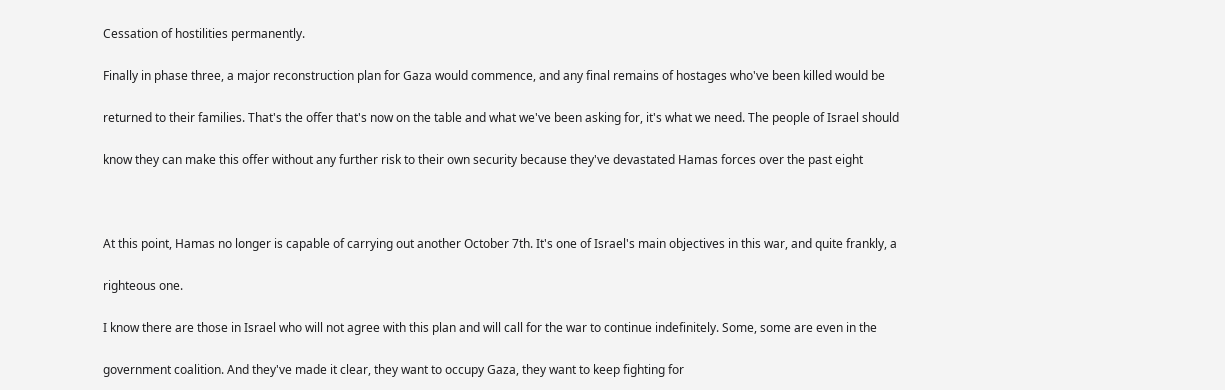Cessation of hostilities permanently.

Finally in phase three, a major reconstruction plan for Gaza would commence, and any final remains of hostages who've been killed would be

returned to their families. That's the offer that's now on the table and what we've been asking for, it's what we need. The people of Israel should

know they can make this offer without any further risk to their own security because they've devastated Hamas forces over the past eight



At this point, Hamas no longer is capable of carrying out another October 7th. It's one of Israel's main objectives in this war, and quite frankly, a

righteous one.

I know there are those in Israel who will not agree with this plan and will call for the war to continue indefinitely. Some, some are even in the

government coalition. And they've made it clear, they want to occupy Gaza, they want to keep fighting for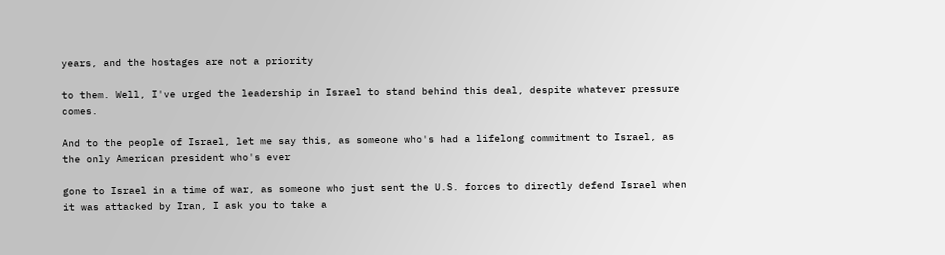years, and the hostages are not a priority

to them. Well, I've urged the leadership in Israel to stand behind this deal, despite whatever pressure comes.

And to the people of Israel, let me say this, as someone who's had a lifelong commitment to Israel, as the only American president who's ever

gone to Israel in a time of war, as someone who just sent the U.S. forces to directly defend Israel when it was attacked by Iran, I ask you to take a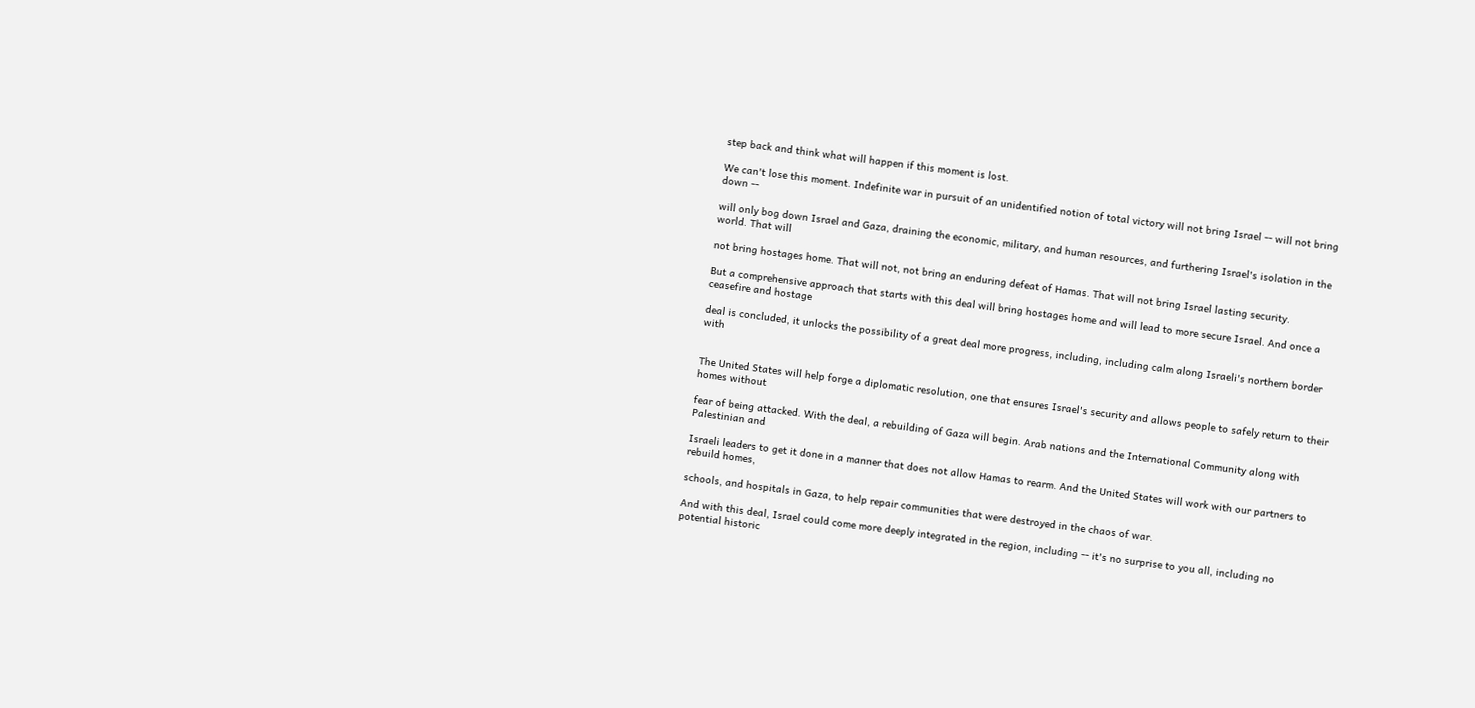step back and think what will happen if this moment is lost.

We can't lose this moment. Indefinite war in pursuit of an unidentified notion of total victory will not bring Israel -- will not bring down --

will only bog down Israel and Gaza, draining the economic, military, and human resources, and furthering Israel's isolation in the world. That will

not bring hostages home. That will not, not bring an enduring defeat of Hamas. That will not bring Israel lasting security.

But a comprehensive approach that starts with this deal will bring hostages home and will lead to more secure Israel. And once a ceasefire and hostage

deal is concluded, it unlocks the possibility of a great deal more progress, including, including calm along Israeli's northern border with


The United States will help forge a diplomatic resolution, one that ensures Israel's security and allows people to safely return to their homes without

fear of being attacked. With the deal, a rebuilding of Gaza will begin. Arab nations and the International Community along with Palestinian and

Israeli leaders to get it done in a manner that does not allow Hamas to rearm. And the United States will work with our partners to rebuild homes,

schools, and hospitals in Gaza, to help repair communities that were destroyed in the chaos of war.

And with this deal, Israel could come more deeply integrated in the region, including -- it's no surprise to you all, including no potential historic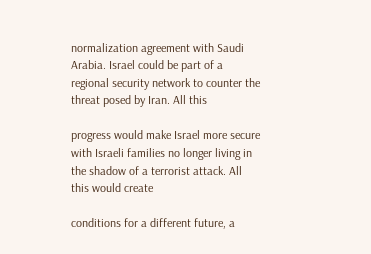normalization agreement with Saudi Arabia. Israel could be part of a regional security network to counter the threat posed by Iran. All this

progress would make Israel more secure with Israeli families no longer living in the shadow of a terrorist attack. All this would create

conditions for a different future, a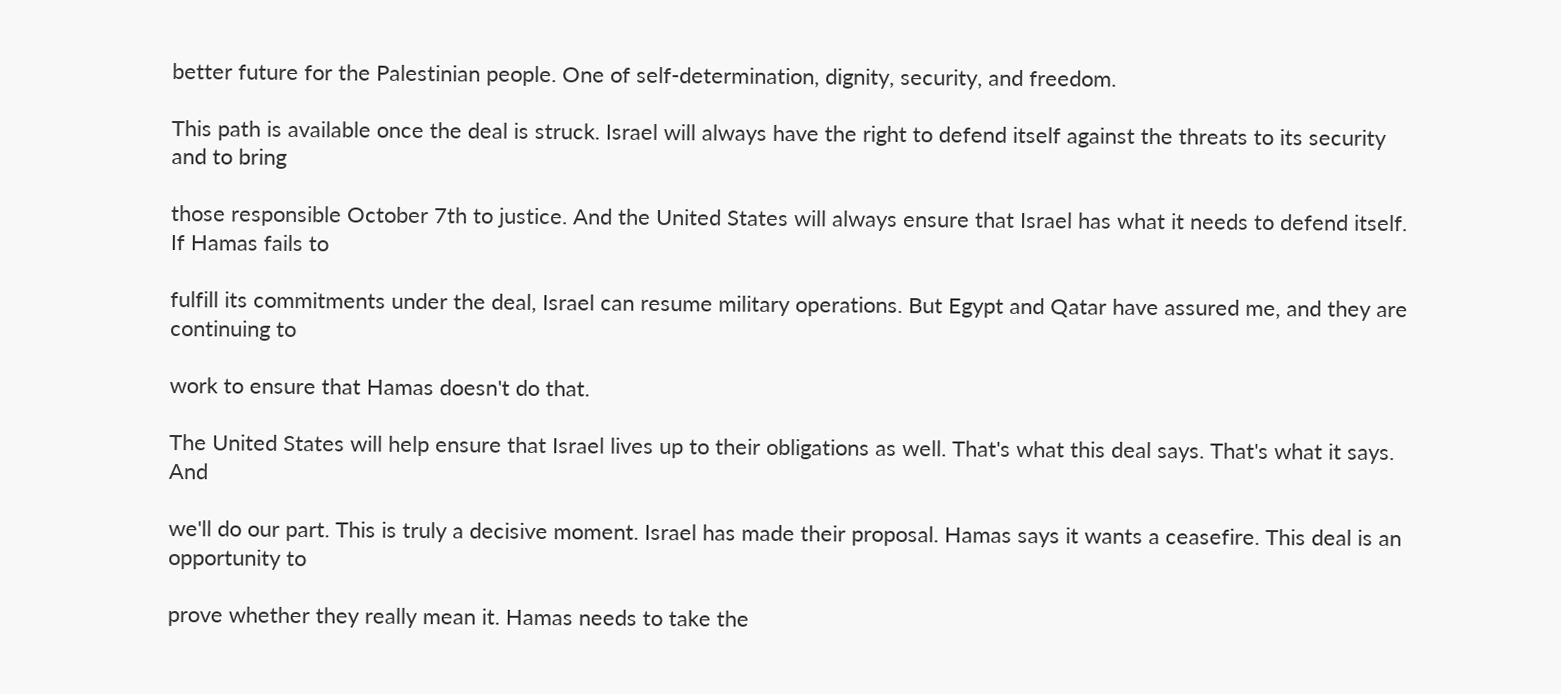better future for the Palestinian people. One of self-determination, dignity, security, and freedom.

This path is available once the deal is struck. Israel will always have the right to defend itself against the threats to its security and to bring

those responsible October 7th to justice. And the United States will always ensure that Israel has what it needs to defend itself. If Hamas fails to

fulfill its commitments under the deal, Israel can resume military operations. But Egypt and Qatar have assured me, and they are continuing to

work to ensure that Hamas doesn't do that.

The United States will help ensure that Israel lives up to their obligations as well. That's what this deal says. That's what it says. And

we'll do our part. This is truly a decisive moment. Israel has made their proposal. Hamas says it wants a ceasefire. This deal is an opportunity to

prove whether they really mean it. Hamas needs to take the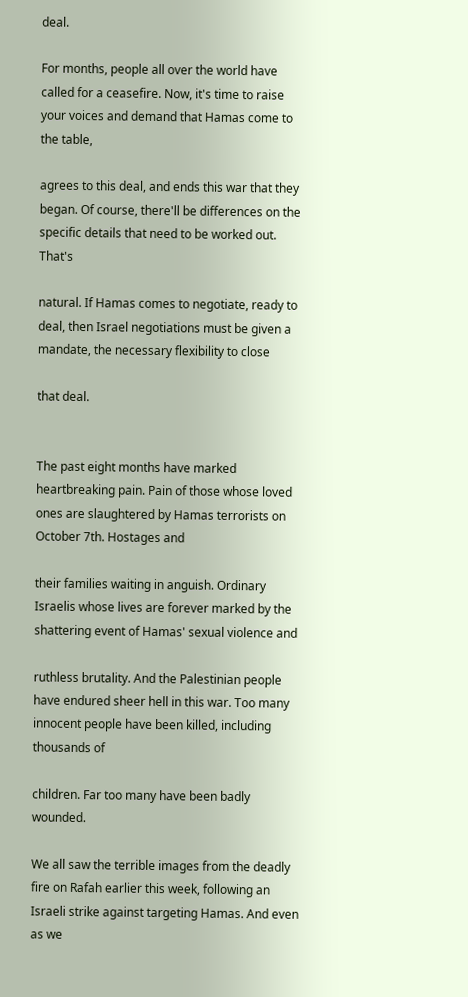deal.

For months, people all over the world have called for a ceasefire. Now, it's time to raise your voices and demand that Hamas come to the table,

agrees to this deal, and ends this war that they began. Of course, there'll be differences on the specific details that need to be worked out. That's

natural. If Hamas comes to negotiate, ready to deal, then Israel negotiations must be given a mandate, the necessary flexibility to close

that deal.


The past eight months have marked heartbreaking pain. Pain of those whose loved ones are slaughtered by Hamas terrorists on October 7th. Hostages and

their families waiting in anguish. Ordinary Israelis whose lives are forever marked by the shattering event of Hamas' sexual violence and

ruthless brutality. And the Palestinian people have endured sheer hell in this war. Too many innocent people have been killed, including thousands of

children. Far too many have been badly wounded.

We all saw the terrible images from the deadly fire on Rafah earlier this week, following an Israeli strike against targeting Hamas. And even as we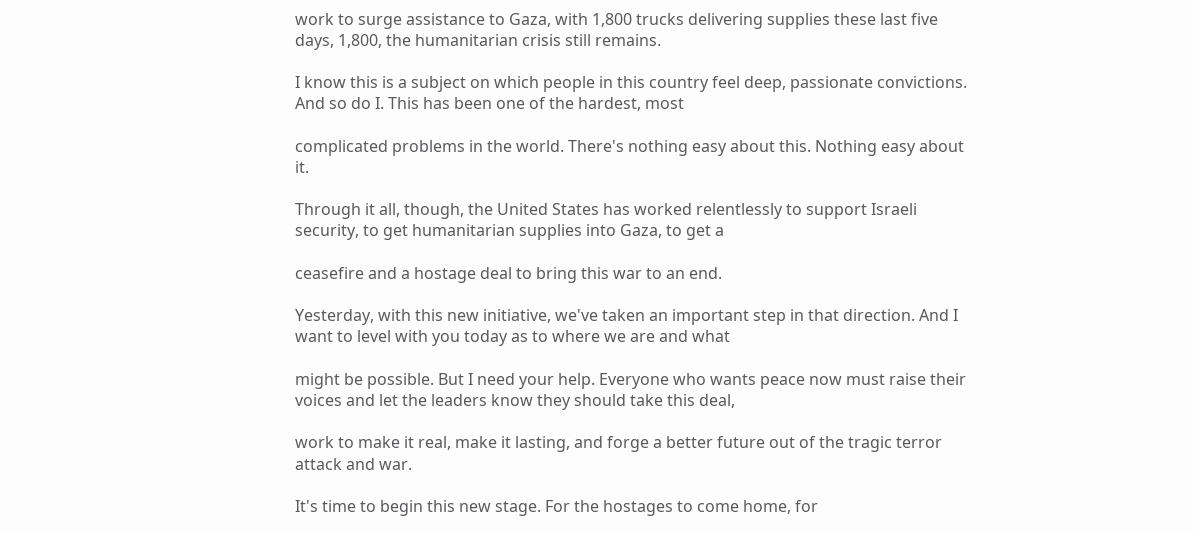work to surge assistance to Gaza, with 1,800 trucks delivering supplies these last five days, 1,800, the humanitarian crisis still remains.

I know this is a subject on which people in this country feel deep, passionate convictions. And so do I. This has been one of the hardest, most

complicated problems in the world. There's nothing easy about this. Nothing easy about it.

Through it all, though, the United States has worked relentlessly to support Israeli security, to get humanitarian supplies into Gaza, to get a

ceasefire and a hostage deal to bring this war to an end.

Yesterday, with this new initiative, we've taken an important step in that direction. And I want to level with you today as to where we are and what

might be possible. But I need your help. Everyone who wants peace now must raise their voices and let the leaders know they should take this deal,

work to make it real, make it lasting, and forge a better future out of the tragic terror attack and war.

It's time to begin this new stage. For the hostages to come home, for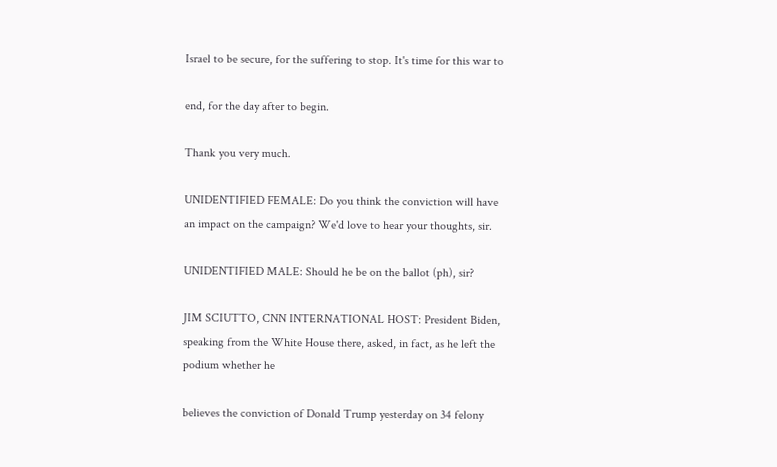Israel to be secure, for the suffering to stop. It's time for this war to

end, for the day after to begin.

Thank you very much.

UNIDENTIFIED FEMALE: Do you think the conviction will have an impact on the campaign? We'd love to hear your thoughts, sir.

UNIDENTIFIED MALE: Should he be on the ballot (ph), sir?

JIM SCIUTTO, CNN INTERNATIONAL HOST: President Biden, speaking from the White House there, asked, in fact, as he left the podium whether he

believes the conviction of Donald Trump yesterday on 34 felony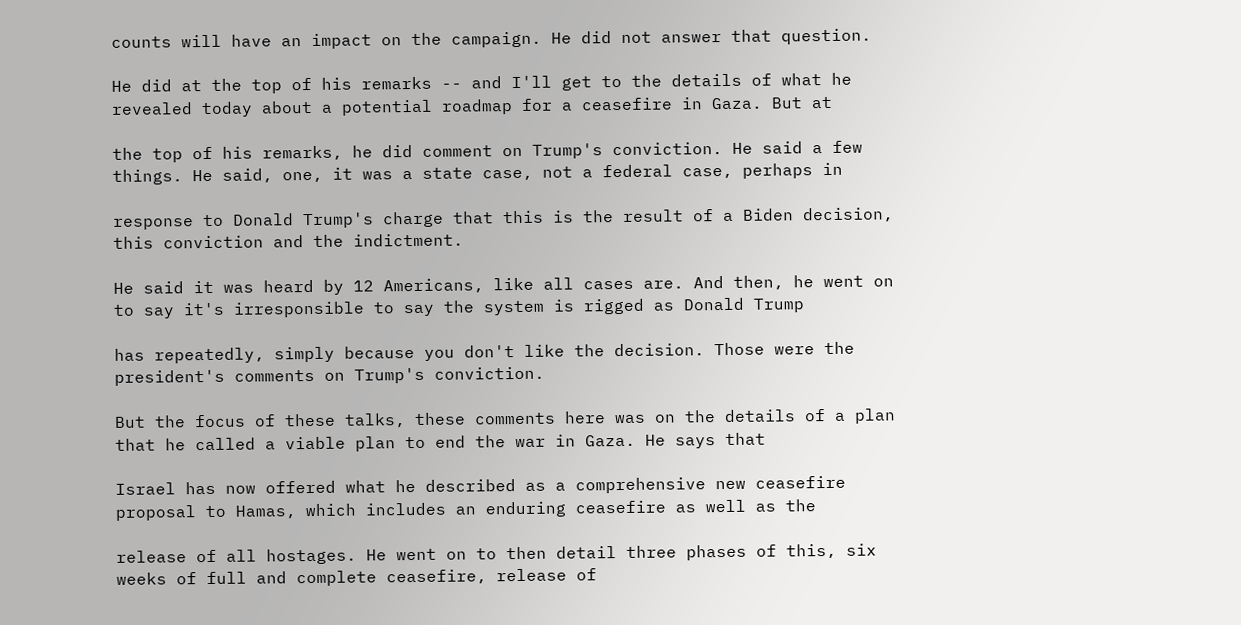counts will have an impact on the campaign. He did not answer that question.

He did at the top of his remarks -- and I'll get to the details of what he revealed today about a potential roadmap for a ceasefire in Gaza. But at

the top of his remarks, he did comment on Trump's conviction. He said a few things. He said, one, it was a state case, not a federal case, perhaps in

response to Donald Trump's charge that this is the result of a Biden decision, this conviction and the indictment.

He said it was heard by 12 Americans, like all cases are. And then, he went on to say it's irresponsible to say the system is rigged as Donald Trump

has repeatedly, simply because you don't like the decision. Those were the president's comments on Trump's conviction.

But the focus of these talks, these comments here was on the details of a plan that he called a viable plan to end the war in Gaza. He says that

Israel has now offered what he described as a comprehensive new ceasefire proposal to Hamas, which includes an enduring ceasefire as well as the

release of all hostages. He went on to then detail three phases of this, six weeks of full and complete ceasefire, release of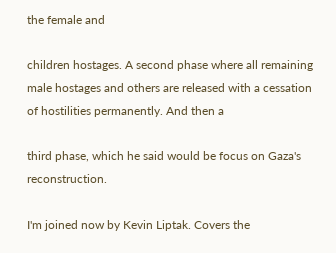the female and

children hostages. A second phase where all remaining male hostages and others are released with a cessation of hostilities permanently. And then a

third phase, which he said would be focus on Gaza's reconstruction.

I'm joined now by Kevin Liptak. Covers the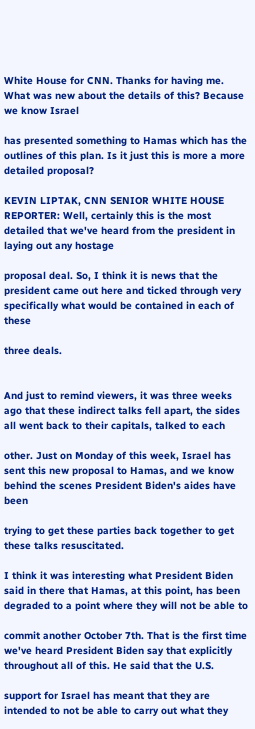White House for CNN. Thanks for having me. What was new about the details of this? Because we know Israel

has presented something to Hamas which has the outlines of this plan. Is it just this is more a more detailed proposal?

KEVIN LIPTAK, CNN SENIOR WHITE HOUSE REPORTER: Well, certainly this is the most detailed that we've heard from the president in laying out any hostage

proposal deal. So, I think it is news that the president came out here and ticked through very specifically what would be contained in each of these

three deals.


And just to remind viewers, it was three weeks ago that these indirect talks fell apart, the sides all went back to their capitals, talked to each

other. Just on Monday of this week, Israel has sent this new proposal to Hamas, and we know behind the scenes President Biden's aides have been

trying to get these parties back together to get these talks resuscitated.

I think it was interesting what President Biden said in there that Hamas, at this point, has been degraded to a point where they will not be able to

commit another October 7th. That is the first time we've heard President Biden say that explicitly throughout all of this. He said that the U.S.

support for Israel has meant that they are intended to not be able to carry out what they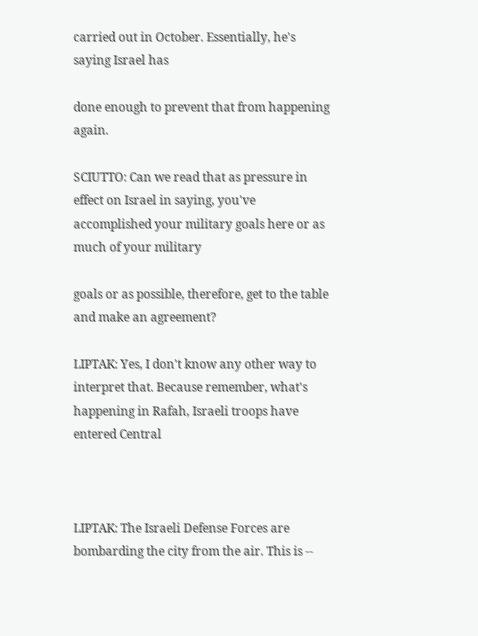carried out in October. Essentially, he's saying Israel has

done enough to prevent that from happening again.

SCIUTTO: Can we read that as pressure in effect on Israel in saying, you've accomplished your military goals here or as much of your military

goals or as possible, therefore, get to the table and make an agreement?

LIPTAK: Yes, I don't know any other way to interpret that. Because remember, what's happening in Rafah, Israeli troops have entered Central



LIPTAK: The Israeli Defense Forces are bombarding the city from the air. This is --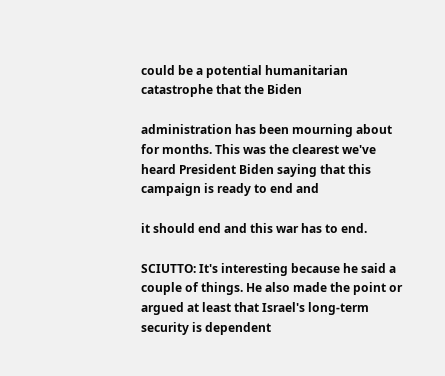could be a potential humanitarian catastrophe that the Biden

administration has been mourning about for months. This was the clearest we've heard President Biden saying that this campaign is ready to end and

it should end and this war has to end.

SCIUTTO: It's interesting because he said a couple of things. He also made the point or argued at least that Israel's long-term security is dependent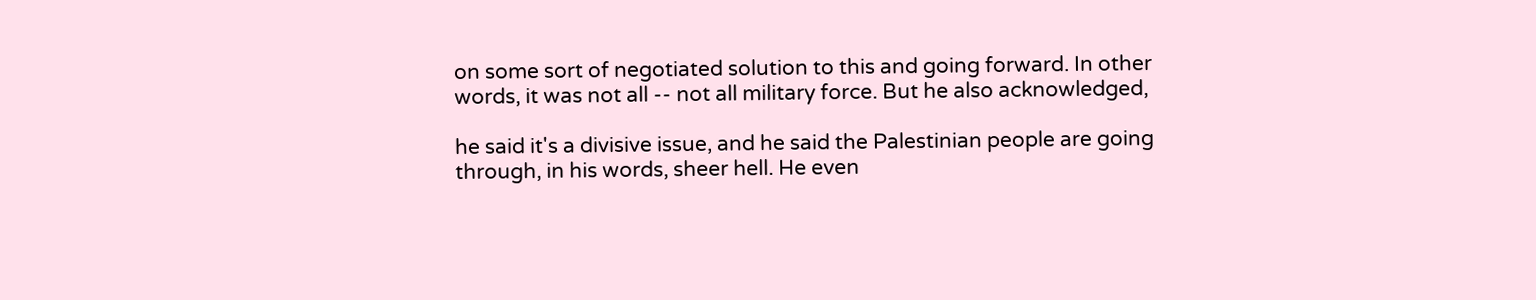on some sort of negotiated solution to this and going forward. In other words, it was not all -- not all military force. But he also acknowledged,

he said it's a divisive issue, and he said the Palestinian people are going through, in his words, sheer hell. He even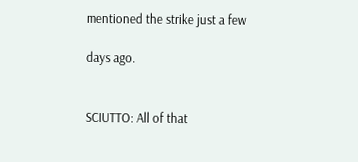mentioned the strike just a few

days ago.


SCIUTTO: All of that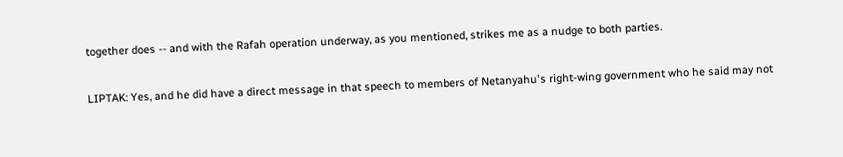together does -- and with the Rafah operation underway, as you mentioned, strikes me as a nudge to both parties.

LIPTAK: Yes, and he did have a direct message in that speech to members of Netanyahu's right-wing government who he said may not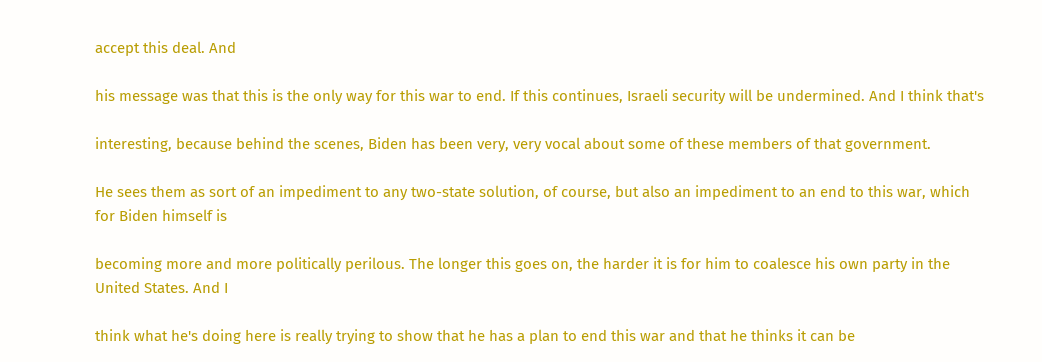accept this deal. And

his message was that this is the only way for this war to end. If this continues, Israeli security will be undermined. And I think that's

interesting, because behind the scenes, Biden has been very, very vocal about some of these members of that government.

He sees them as sort of an impediment to any two-state solution, of course, but also an impediment to an end to this war, which for Biden himself is

becoming more and more politically perilous. The longer this goes on, the harder it is for him to coalesce his own party in the United States. And I

think what he's doing here is really trying to show that he has a plan to end this war and that he thinks it can be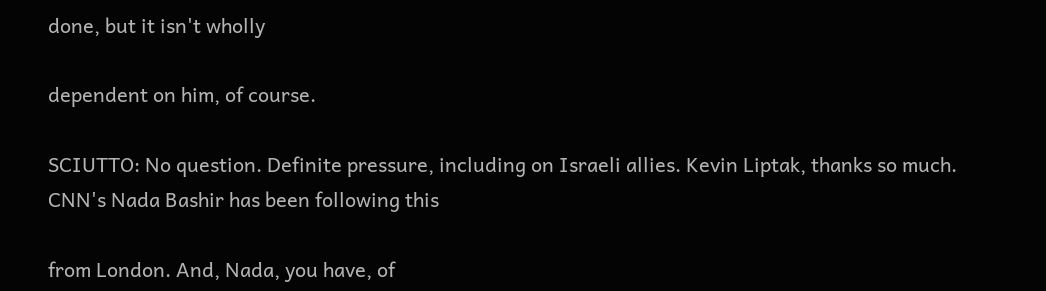done, but it isn't wholly

dependent on him, of course.

SCIUTTO: No question. Definite pressure, including on Israeli allies. Kevin Liptak, thanks so much. CNN's Nada Bashir has been following this

from London. And, Nada, you have, of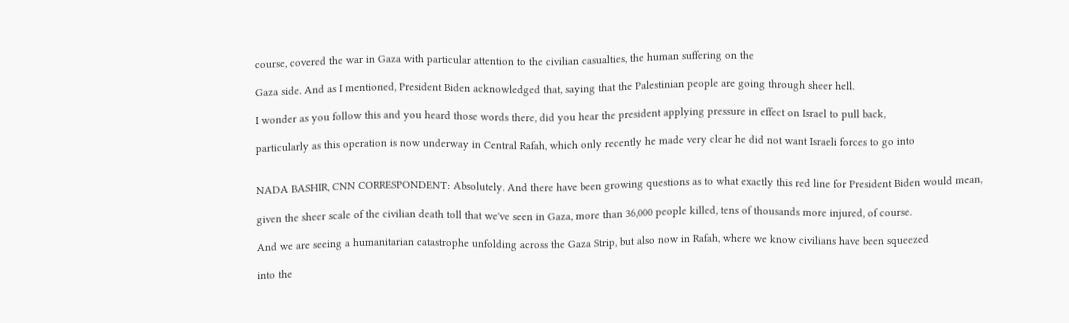course, covered the war in Gaza with particular attention to the civilian casualties, the human suffering on the

Gaza side. And as I mentioned, President Biden acknowledged that, saying that the Palestinian people are going through sheer hell.

I wonder as you follow this and you heard those words there, did you hear the president applying pressure in effect on Israel to pull back,

particularly as this operation is now underway in Central Rafah, which only recently he made very clear he did not want Israeli forces to go into


NADA BASHIR, CNN CORRESPONDENT: Absolutely. And there have been growing questions as to what exactly this red line for President Biden would mean,

given the sheer scale of the civilian death toll that we've seen in Gaza, more than 36,000 people killed, tens of thousands more injured, of course.

And we are seeing a humanitarian catastrophe unfolding across the Gaza Strip, but also now in Rafah, where we know civilians have been squeezed

into the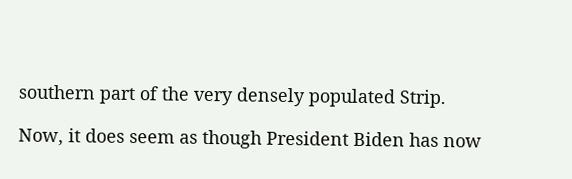southern part of the very densely populated Strip.

Now, it does seem as though President Biden has now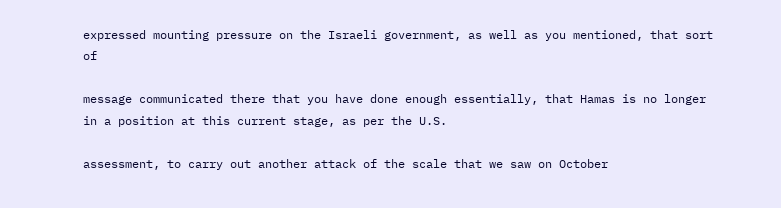expressed mounting pressure on the Israeli government, as well as you mentioned, that sort of

message communicated there that you have done enough essentially, that Hamas is no longer in a position at this current stage, as per the U.S.

assessment, to carry out another attack of the scale that we saw on October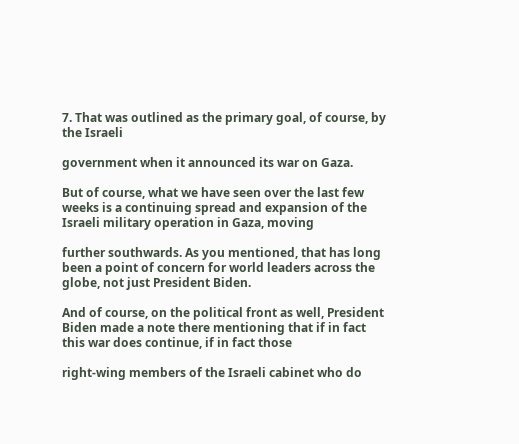7. That was outlined as the primary goal, of course, by the Israeli

government when it announced its war on Gaza.

But of course, what we have seen over the last few weeks is a continuing spread and expansion of the Israeli military operation in Gaza, moving

further southwards. As you mentioned, that has long been a point of concern for world leaders across the globe, not just President Biden.

And of course, on the political front as well, President Biden made a note there mentioning that if in fact this war does continue, if in fact those

right-wing members of the Israeli cabinet who do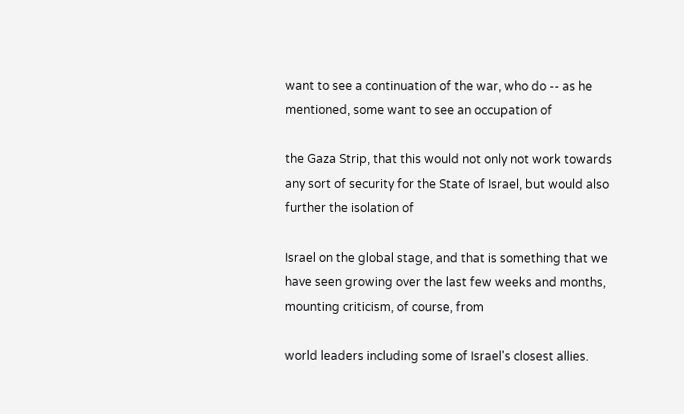want to see a continuation of the war, who do -- as he mentioned, some want to see an occupation of

the Gaza Strip, that this would not only not work towards any sort of security for the State of Israel, but would also further the isolation of

Israel on the global stage, and that is something that we have seen growing over the last few weeks and months, mounting criticism, of course, from

world leaders including some of Israel's closest allies.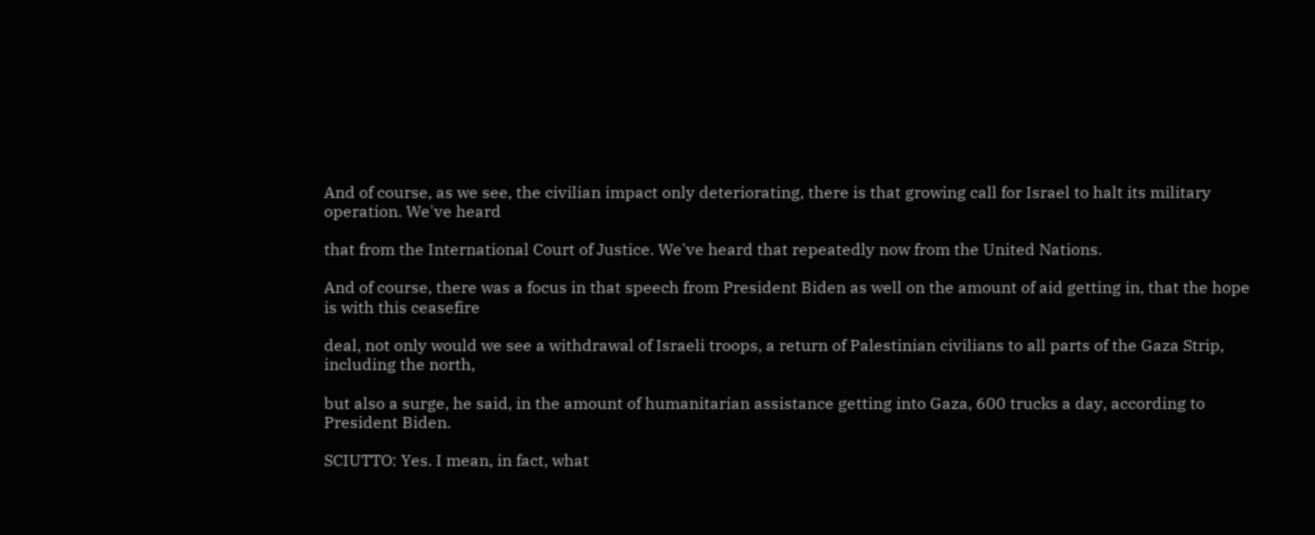And of course, as we see, the civilian impact only deteriorating, there is that growing call for Israel to halt its military operation. We've heard

that from the International Court of Justice. We've heard that repeatedly now from the United Nations.

And of course, there was a focus in that speech from President Biden as well on the amount of aid getting in, that the hope is with this ceasefire

deal, not only would we see a withdrawal of Israeli troops, a return of Palestinian civilians to all parts of the Gaza Strip, including the north,

but also a surge, he said, in the amount of humanitarian assistance getting into Gaza, 600 trucks a day, according to President Biden.

SCIUTTO: Yes. I mean, in fact, what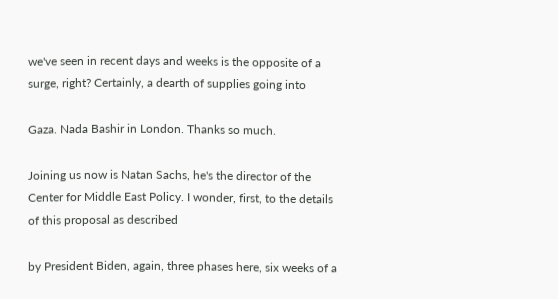we've seen in recent days and weeks is the opposite of a surge, right? Certainly, a dearth of supplies going into

Gaza. Nada Bashir in London. Thanks so much.

Joining us now is Natan Sachs, he's the director of the Center for Middle East Policy. I wonder, first, to the details of this proposal as described

by President Biden, again, three phases here, six weeks of a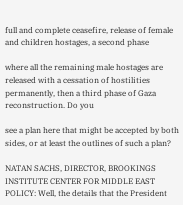full and complete ceasefire, release of female and children hostages, a second phase

where all the remaining male hostages are released with a cessation of hostilities permanently, then a third phase of Gaza reconstruction. Do you

see a plan here that might be accepted by both sides, or at least the outlines of such a plan?

NATAN SACHS, DIRECTOR, BROOKINGS INSTITUTE CENTER FOR MIDDLE EAST POLICY: Well, the details that the President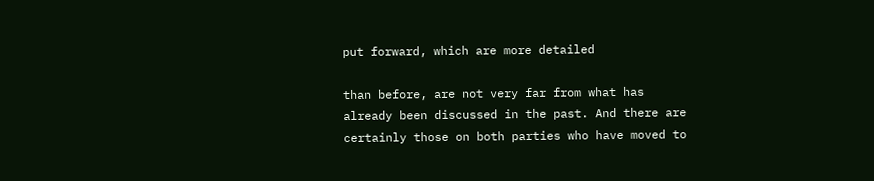put forward, which are more detailed

than before, are not very far from what has already been discussed in the past. And there are certainly those on both parties who have moved to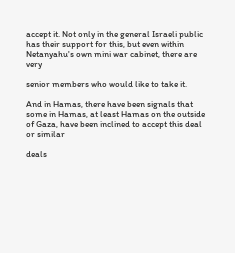accept it. Not only in the general Israeli public has their support for this, but even within Netanyahu's own mini war cabinet, there are very

senior members who would like to take it.

And in Hamas, there have been signals that some in Hamas, at least Hamas on the outside of Gaza, have been inclined to accept this deal or similar

deals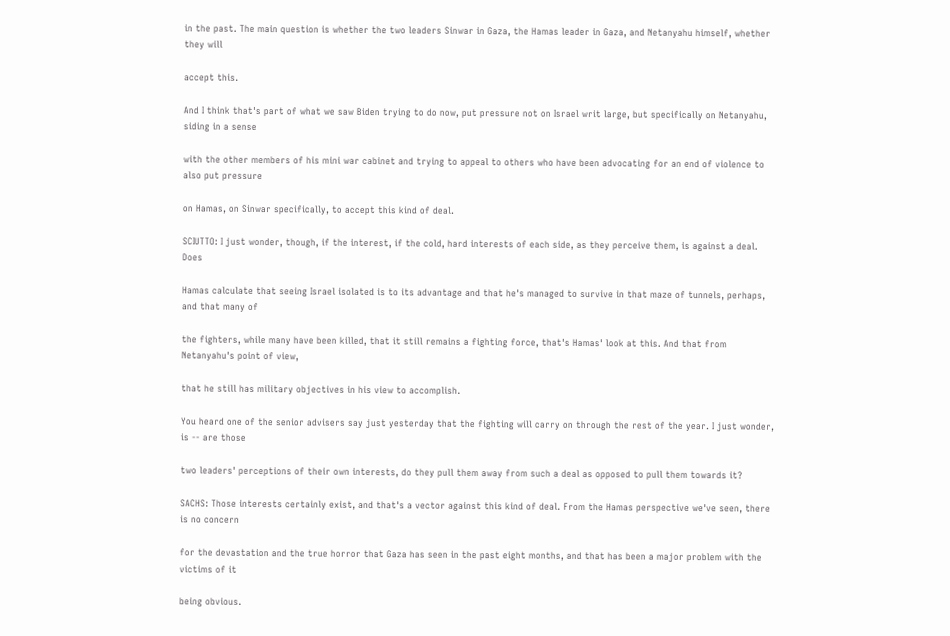in the past. The main question is whether the two leaders Sinwar in Gaza, the Hamas leader in Gaza, and Netanyahu himself, whether they will

accept this.

And I think that's part of what we saw Biden trying to do now, put pressure not on Israel writ large, but specifically on Netanyahu, siding in a sense

with the other members of his mini war cabinet and trying to appeal to others who have been advocating for an end of violence to also put pressure

on Hamas, on Sinwar specifically, to accept this kind of deal.

SCIUTTO: I just wonder, though, if the interest, if the cold, hard interests of each side, as they perceive them, is against a deal. Does

Hamas calculate that seeing Israel isolated is to its advantage and that he's managed to survive in that maze of tunnels, perhaps, and that many of

the fighters, while many have been killed, that it still remains a fighting force, that's Hamas' look at this. And that from Netanyahu's point of view,

that he still has military objectives in his view to accomplish.

You heard one of the senior advisers say just yesterday that the fighting will carry on through the rest of the year. I just wonder, is -- are those

two leaders' perceptions of their own interests, do they pull them away from such a deal as opposed to pull them towards it?

SACHS: Those interests certainly exist, and that's a vector against this kind of deal. From the Hamas perspective we've seen, there is no concern

for the devastation and the true horror that Gaza has seen in the past eight months, and that has been a major problem with the victims of it

being obvious.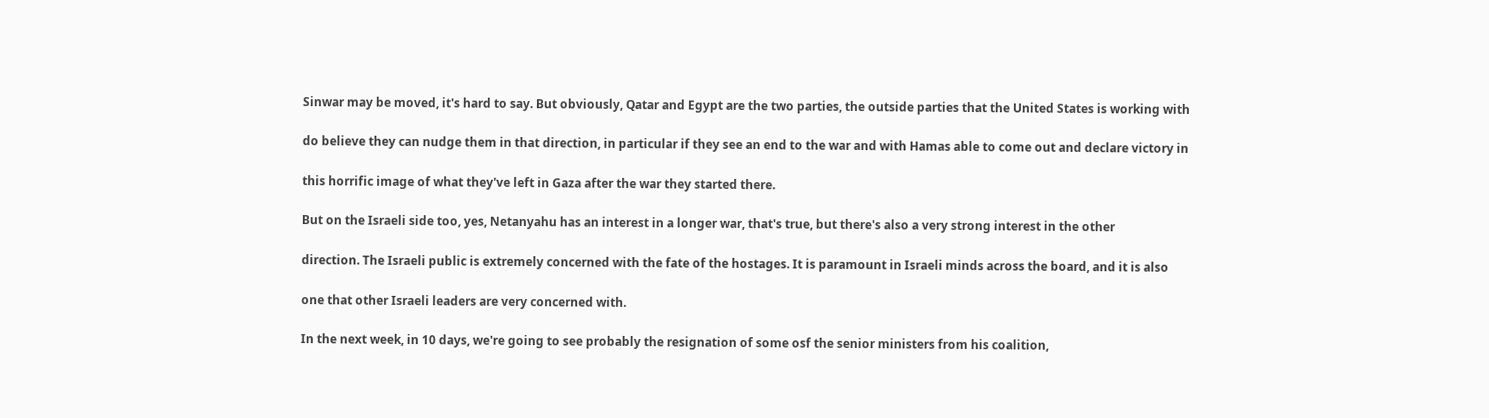Sinwar may be moved, it's hard to say. But obviously, Qatar and Egypt are the two parties, the outside parties that the United States is working with

do believe they can nudge them in that direction, in particular if they see an end to the war and with Hamas able to come out and declare victory in

this horrific image of what they've left in Gaza after the war they started there.

But on the Israeli side too, yes, Netanyahu has an interest in a longer war, that's true, but there's also a very strong interest in the other

direction. The Israeli public is extremely concerned with the fate of the hostages. It is paramount in Israeli minds across the board, and it is also

one that other Israeli leaders are very concerned with.

In the next week, in 10 days, we're going to see probably the resignation of some osf the senior ministers from his coalition,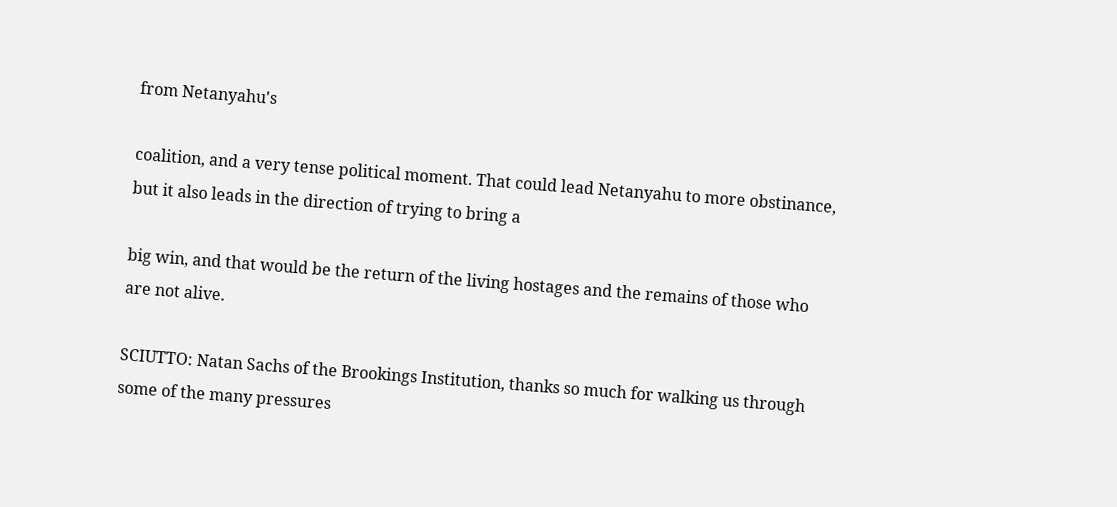from Netanyahu's

coalition, and a very tense political moment. That could lead Netanyahu to more obstinance, but it also leads in the direction of trying to bring a

big win, and that would be the return of the living hostages and the remains of those who are not alive.

SCIUTTO: Natan Sachs of the Brookings Institution, thanks so much for walking us through some of the many pressures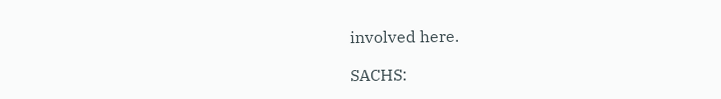involved here.

SACHS: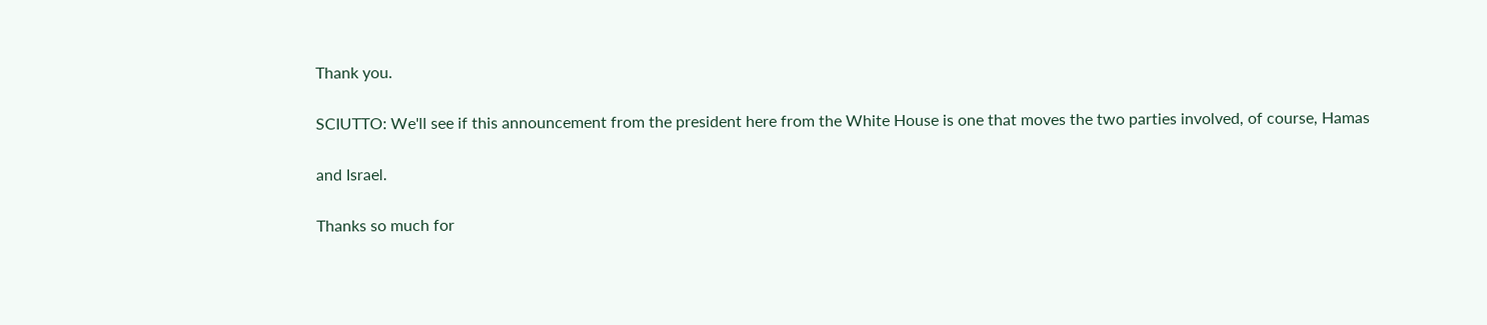Thank you.

SCIUTTO: We'll see if this announcement from the president here from the White House is one that moves the two parties involved, of course, Hamas

and Israel.

Thanks so much for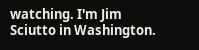watching. I'm Jim Sciutto in Washington.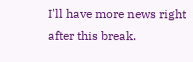I'll have more news right after this break.